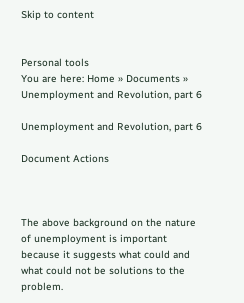Skip to content


Personal tools
You are here: Home » Documents » Unemployment and Revolution, part 6

Unemployment and Revolution, part 6

Document Actions



The above background on the nature of unemployment is important because it suggests what could and what could not be solutions to the problem.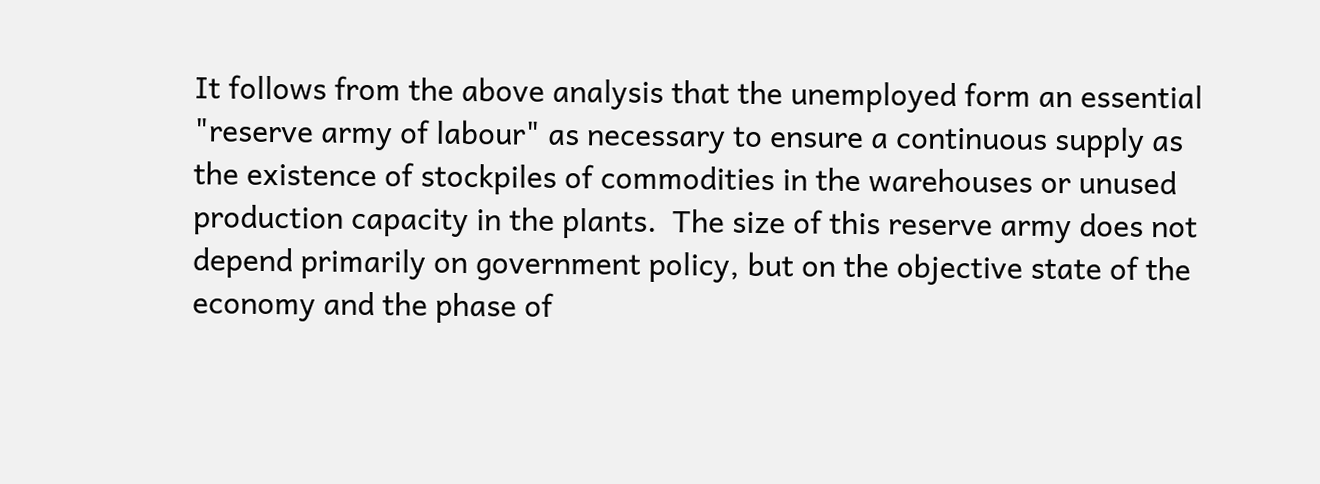It follows from the above analysis that the unemployed form an essential "reserve army of labour" as necessary to ensure a continuous supply as the existence of stockpiles of commodities in the warehouses or unused production capacity in the plants.  The size of this reserve army does not depend primarily on government policy, but on the objective state of the economy and the phase of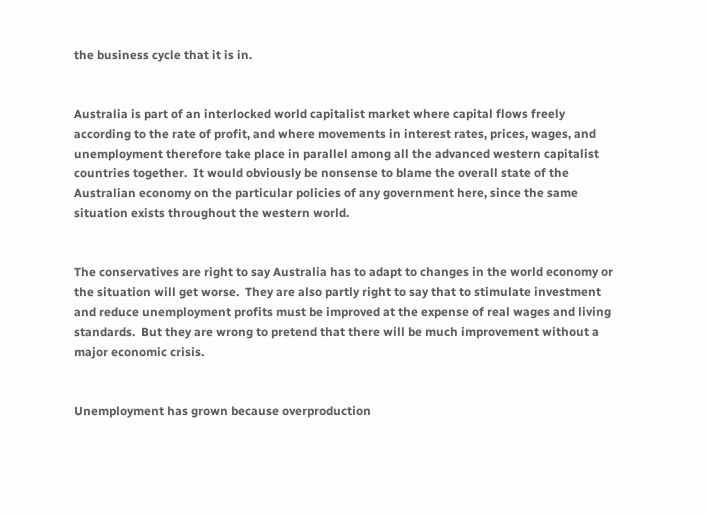the business cycle that it is in.


Australia is part of an interlocked world capitalist market where capital flows freely according to the rate of profit, and where movements in interest rates, prices, wages, and unemployment therefore take place in parallel among all the advanced western capitalist countries together.  It would obviously be nonsense to blame the overall state of the Australian economy on the particular policies of any government here, since the same situation exists throughout the western world.


The conservatives are right to say Australia has to adapt to changes in the world economy or the situation will get worse.  They are also partly right to say that to stimulate investment and reduce unemployment profits must be improved at the expense of real wages and living standards.  But they are wrong to pretend that there will be much improvement without a major economic crisis.


Unemployment has grown because overproduction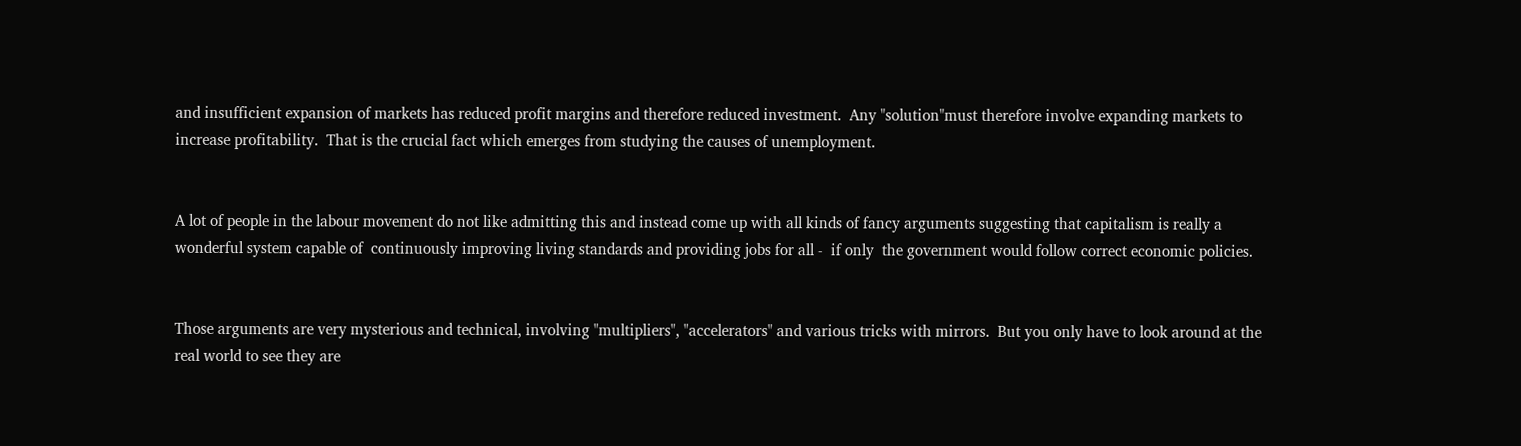and insufficient expansion of markets has reduced profit margins and therefore reduced investment.  Any "solution"must therefore involve expanding markets to increase profitability.  That is the crucial fact which emerges from studying the causes of unemployment.


A lot of people in the labour movement do not like admitting this and instead come up with all kinds of fancy arguments suggesting that capitalism is really a wonderful system capable of  continuously improving living standards and providing jobs for all -  if only  the government would follow correct economic policies.


Those arguments are very mysterious and technical, involving "multipliers", "accelerators" and various tricks with mirrors.  But you only have to look around at the real world to see they are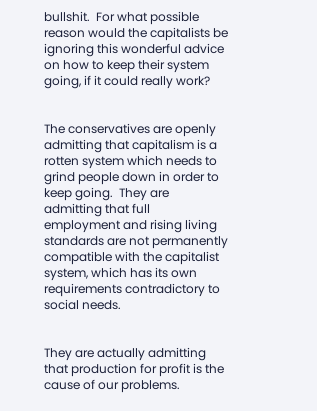bullshit.  For what possible reason would the capitalists be ignoring this wonderful advice on how to keep their system going, if it could really work?


The conservatives are openly admitting that capitalism is a rotten system which needs to grind people down in order to keep going.  They are admitting that full employment and rising living standards are not permanently compatible with the capitalist system, which has its own requirements contradictory to social needs.


They are actually admitting that production for profit is the cause of our problems.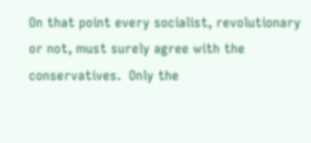On that point every socialist, revolutionary or not, must surely agree with the conservatives.  Only the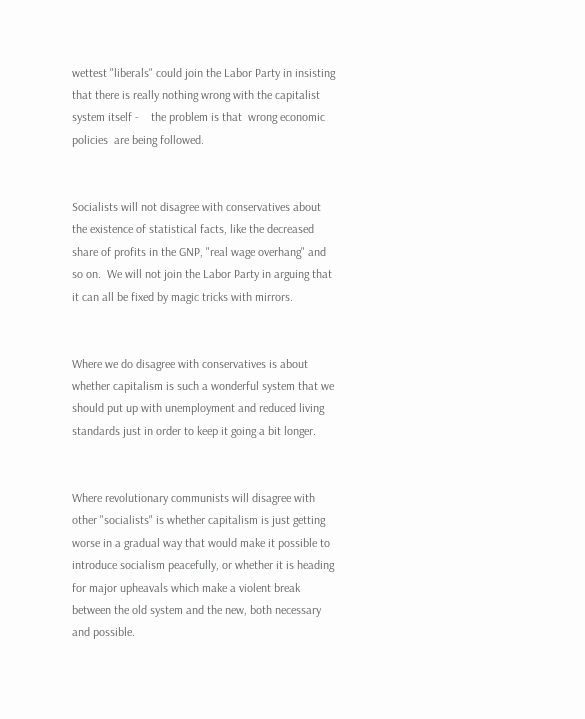wettest "liberals" could join the Labor Party in insisting that there is really nothing wrong with the capitalist system itself -    the problem is that  wrong economic policies  are being followed.


Socialists will not disagree with conservatives about the existence of statistical facts, like the decreased share of profits in the GNP, "real wage overhang" and so on.  We will not join the Labor Party in arguing that it can all be fixed by magic tricks with mirrors.


Where we do disagree with conservatives is about whether capitalism is such a wonderful system that we should put up with unemployment and reduced living standards just in order to keep it going a bit longer.


Where revolutionary communists will disagree with other "socialists" is whether capitalism is just getting worse in a gradual way that would make it possible to introduce socialism peacefully, or whether it is heading for major upheavals which make a violent break between the old system and the new, both necessary and possible.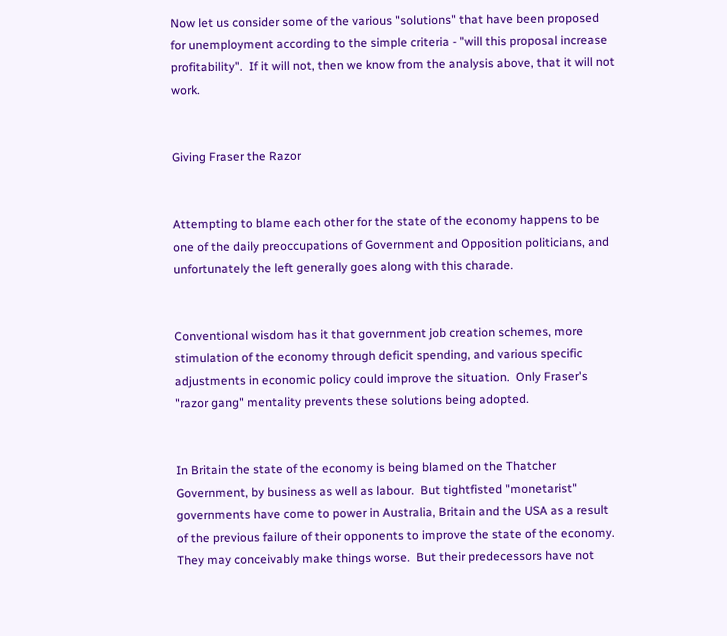Now let us consider some of the various "solutions" that have been proposed for unemployment according to the simple criteria - "will this proposal increase profitability".  If it will not, then we know from the analysis above, that it will not work.


Giving Fraser the Razor


Attempting to blame each other for the state of the economy happens to be one of the daily preoccupations of Government and Opposition politicians, and unfortunately the left generally goes along with this charade.


Conventional wisdom has it that government job creation schemes, more stimulation of the economy through deficit spending, and various specific adjustments in economic policy could improve the situation.  Only Fraser's "razor gang" mentality prevents these solutions being adopted.


In Britain the state of the economy is being blamed on the Thatcher Government, by business as well as labour.  But tightfisted "monetarist" governments have come to power in Australia, Britain and the USA as a result of the previous failure of their opponents to improve the state of the economy.  They may conceivably make things worse.  But their predecessors have not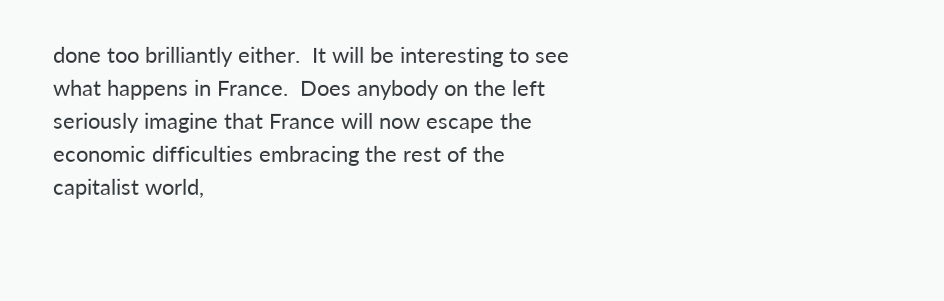done too brilliantly either.  It will be interesting to see what happens in France.  Does anybody on the left seriously imagine that France will now escape the economic difficulties embracing the rest of the capitalist world,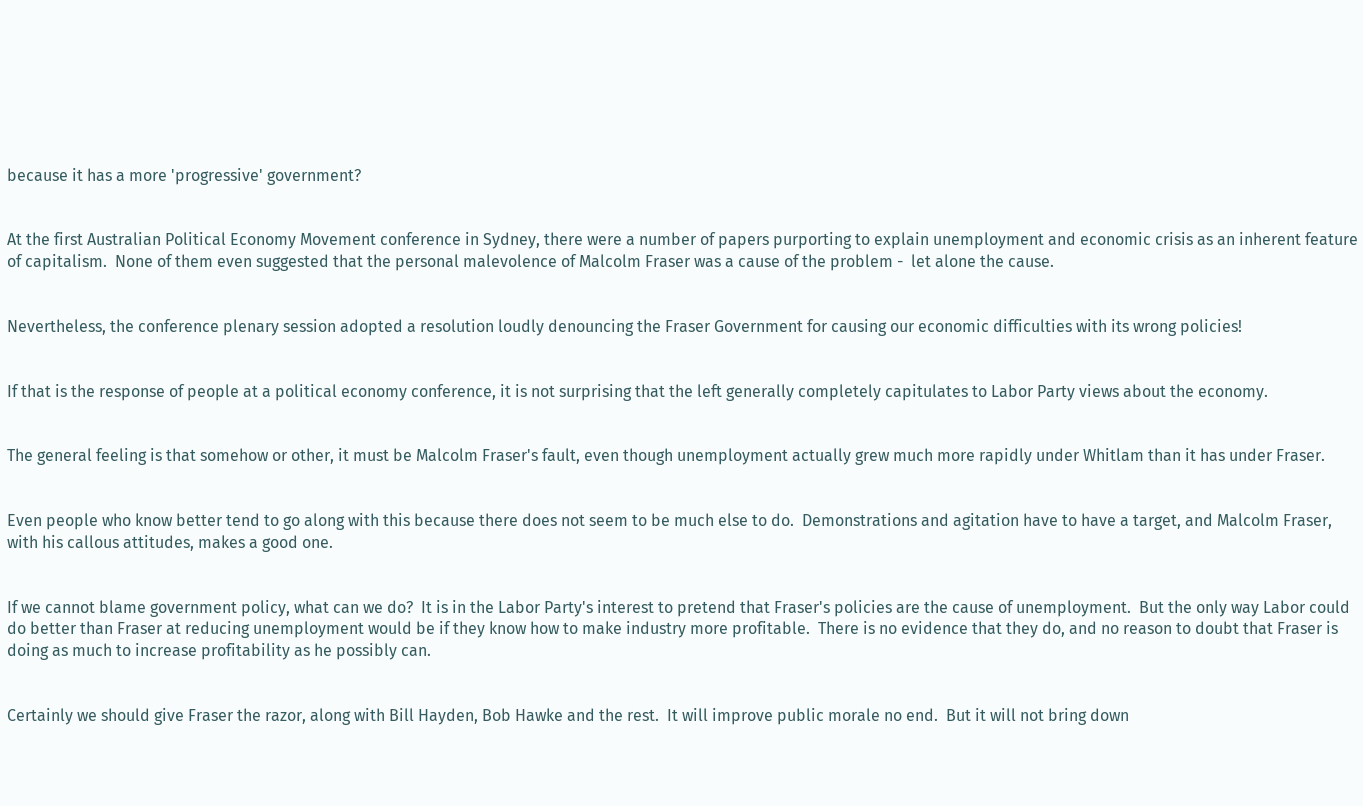because it has a more 'progressive' government?


At the first Australian Political Economy Movement conference in Sydney, there were a number of papers purporting to explain unemployment and economic crisis as an inherent feature of capitalism.  None of them even suggested that the personal malevolence of Malcolm Fraser was a cause of the problem -  let alone the cause.


Nevertheless, the conference plenary session adopted a resolution loudly denouncing the Fraser Government for causing our economic difficulties with its wrong policies!


If that is the response of people at a political economy conference, it is not surprising that the left generally completely capitulates to Labor Party views about the economy.


The general feeling is that somehow or other, it must be Malcolm Fraser's fault, even though unemployment actually grew much more rapidly under Whitlam than it has under Fraser.


Even people who know better tend to go along with this because there does not seem to be much else to do.  Demonstrations and agitation have to have a target, and Malcolm Fraser, with his callous attitudes, makes a good one.


If we cannot blame government policy, what can we do?  It is in the Labor Party's interest to pretend that Fraser's policies are the cause of unemployment.  But the only way Labor could do better than Fraser at reducing unemployment would be if they know how to make industry more profitable.  There is no evidence that they do, and no reason to doubt that Fraser is doing as much to increase profitability as he possibly can.


Certainly we should give Fraser the razor, along with Bill Hayden, Bob Hawke and the rest.  It will improve public morale no end.  But it will not bring down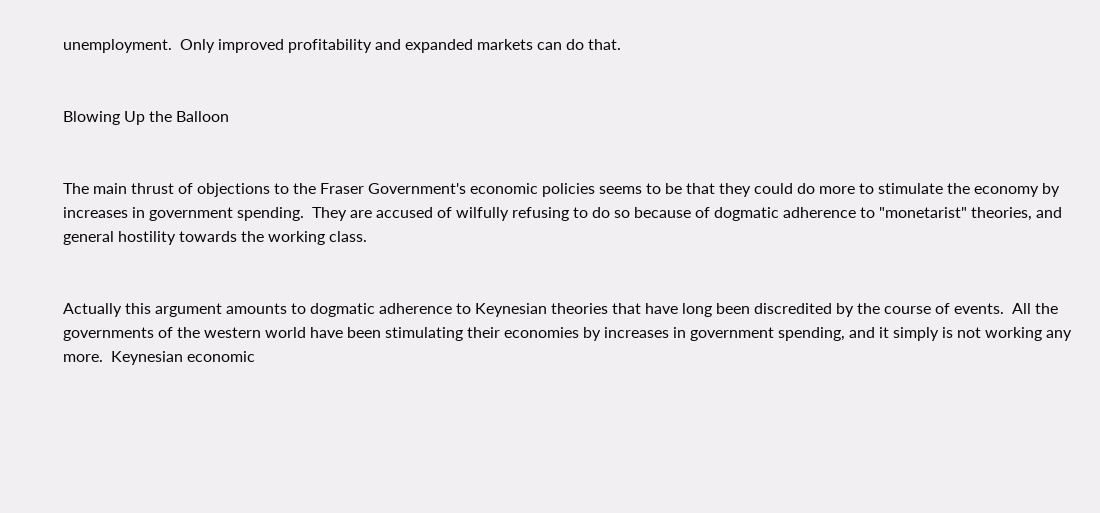unemployment.  Only improved profitability and expanded markets can do that.


Blowing Up the Balloon


The main thrust of objections to the Fraser Government's economic policies seems to be that they could do more to stimulate the economy by increases in government spending.  They are accused of wilfully refusing to do so because of dogmatic adherence to "monetarist" theories, and general hostility towards the working class.


Actually this argument amounts to dogmatic adherence to Keynesian theories that have long been discredited by the course of events.  All the governments of the western world have been stimulating their economies by increases in government spending, and it simply is not working any more.  Keynesian economic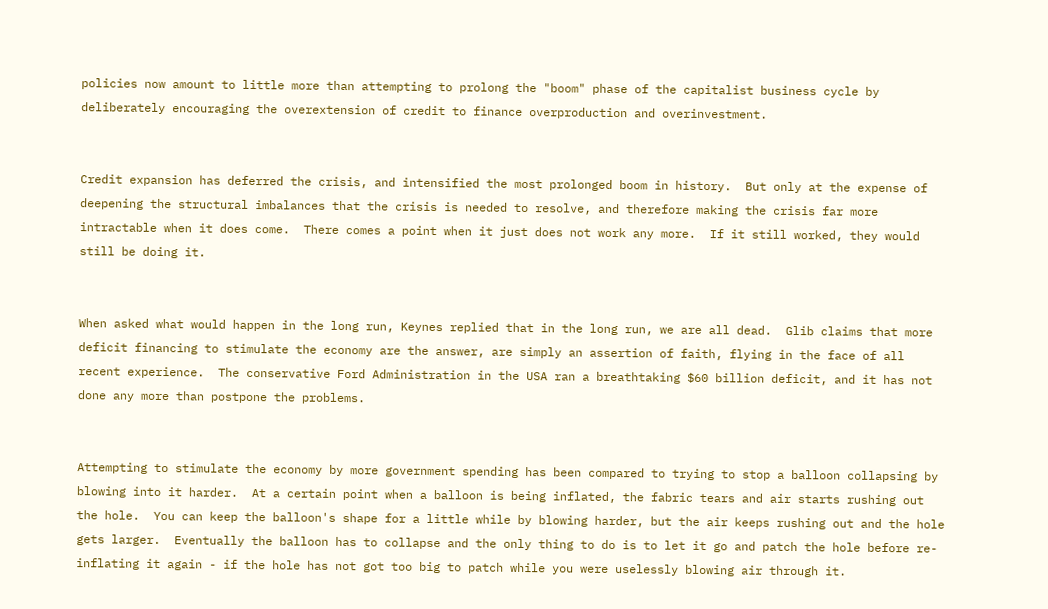policies now amount to little more than attempting to prolong the "boom" phase of the capitalist business cycle by deliberately encouraging the overextension of credit to finance overproduction and overinvestment.


Credit expansion has deferred the crisis, and intensified the most prolonged boom in history.  But only at the expense of deepening the structural imbalances that the crisis is needed to resolve, and therefore making the crisis far more intractable when it does come.  There comes a point when it just does not work any more.  If it still worked, they would still be doing it.


When asked what would happen in the long run, Keynes replied that in the long run, we are all dead.  Glib claims that more deficit financing to stimulate the economy are the answer, are simply an assertion of faith, flying in the face of all recent experience.  The conservative Ford Administration in the USA ran a breathtaking $60 billion deficit, and it has not done any more than postpone the problems.


Attempting to stimulate the economy by more government spending has been compared to trying to stop a balloon collapsing by blowing into it harder.  At a certain point when a balloon is being inflated, the fabric tears and air starts rushing out the hole.  You can keep the balloon's shape for a little while by blowing harder, but the air keeps rushing out and the hole gets larger.  Eventually the balloon has to collapse and the only thing to do is to let it go and patch the hole before re-inflating it again - if the hole has not got too big to patch while you were uselessly blowing air through it.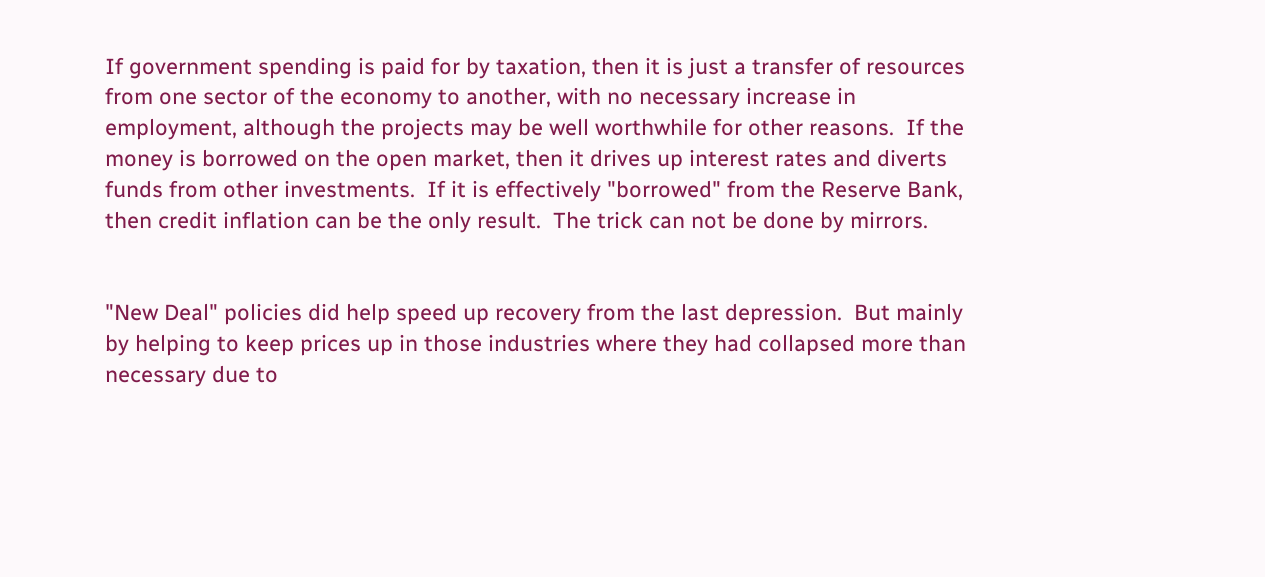If government spending is paid for by taxation, then it is just a transfer of resources from one sector of the economy to another, with no necessary increase in employment, although the projects may be well worthwhile for other reasons.  If the money is borrowed on the open market, then it drives up interest rates and diverts funds from other investments.  If it is effectively "borrowed" from the Reserve Bank, then credit inflation can be the only result.  The trick can not be done by mirrors.


"New Deal" policies did help speed up recovery from the last depression.  But mainly by helping to keep prices up in those industries where they had collapsed more than necessary due to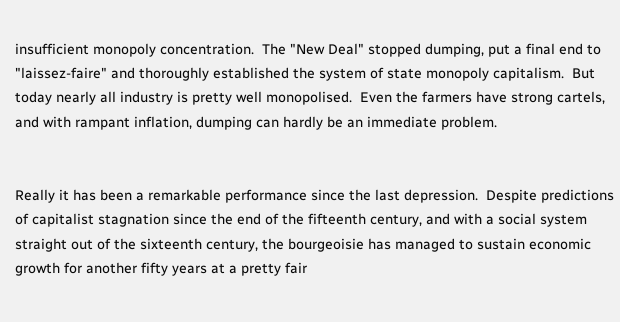insufficient monopoly concentration.  The "New Deal" stopped dumping, put a final end to "laissez-faire" and thoroughly established the system of state monopoly capitalism.  But today nearly all industry is pretty well monopolised.  Even the farmers have strong cartels, and with rampant inflation, dumping can hardly be an immediate problem.


Really it has been a remarkable performance since the last depression.  Despite predictions of capitalist stagnation since the end of the fifteenth century, and with a social system straight out of the sixteenth century, the bourgeoisie has managed to sustain economic growth for another fifty years at a pretty fair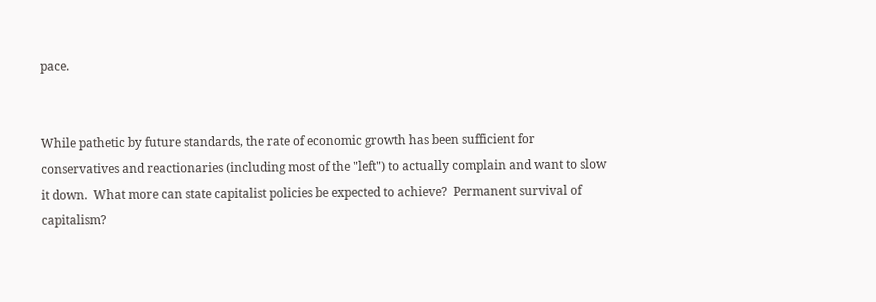pace.


While pathetic by future standards, the rate of economic growth has been sufficient for conservatives and reactionaries (including most of the "left") to actually complain and want to slow it down.  What more can state capitalist policies be expected to achieve?  Permanent survival of capitalism?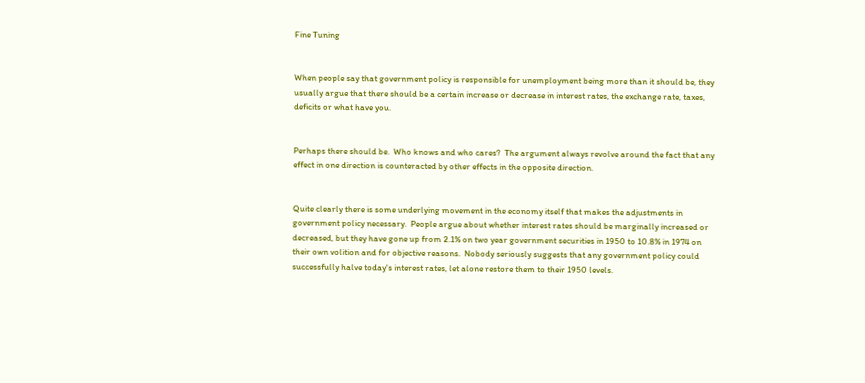Fine Tuning


When people say that government policy is responsible for unemployment being more than it should be, they usually argue that there should be a certain increase or decrease in interest rates, the exchange rate, taxes, deficits or what have you.


Perhaps there should be.  Who knows and who cares?  The argument always revolve around the fact that any effect in one direction is counteracted by other effects in the opposite direction.


Quite clearly there is some underlying movement in the economy itself that makes the adjustments in government policy necessary.  People argue about whether interest rates should be marginally increased or decreased, but they have gone up from 2.1% on two year government securities in 1950 to 10.8% in 1974 on their own volition and for objective reasons.  Nobody seriously suggests that any government policy could successfully halve today's interest rates, let alone restore them to their 1950 levels.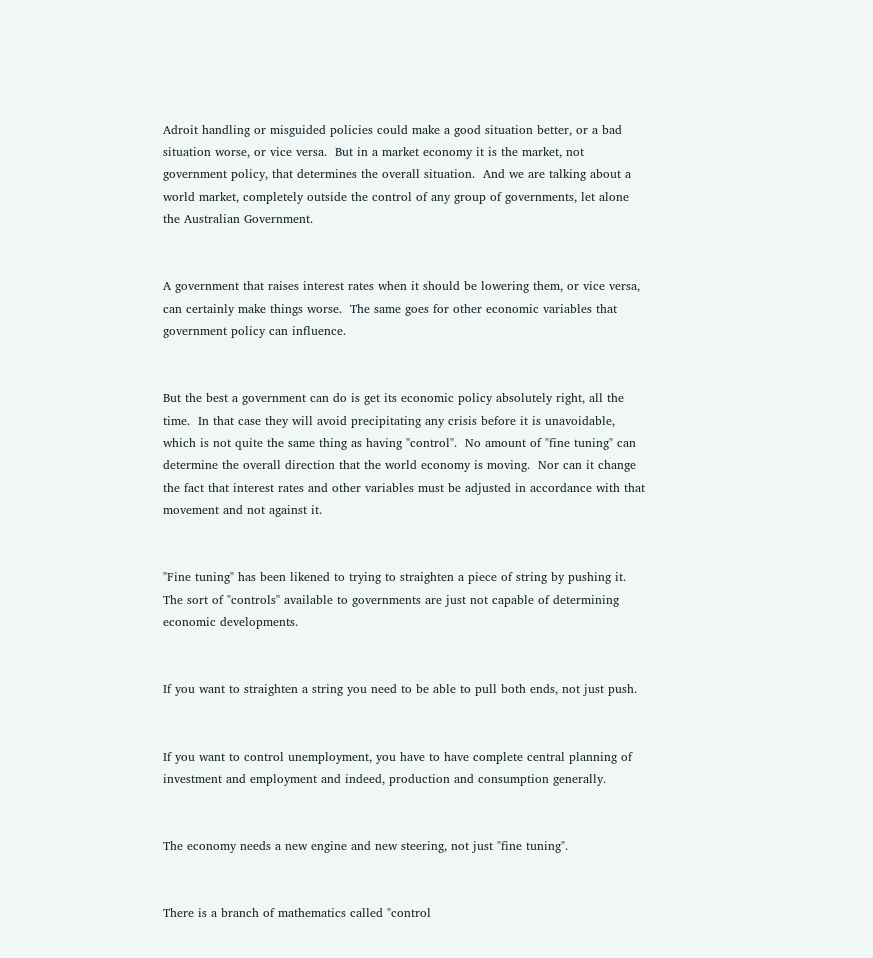Adroit handling or misguided policies could make a good situation better, or a bad situation worse, or vice versa.  But in a market economy it is the market, not government policy, that determines the overall situation.  And we are talking about a world market, completely outside the control of any group of governments, let alone the Australian Government.


A government that raises interest rates when it should be lowering them, or vice versa, can certainly make things worse.  The same goes for other economic variables that government policy can influence.


But the best a government can do is get its economic policy absolutely right, all the time.  In that case they will avoid precipitating any crisis before it is unavoidable, which is not quite the same thing as having "control".  No amount of "fine tuning" can determine the overall direction that the world economy is moving.  Nor can it change the fact that interest rates and other variables must be adjusted in accordance with that movement and not against it.


"Fine tuning" has been likened to trying to straighten a piece of string by pushing it.  The sort of "controls" available to governments are just not capable of determining economic developments.


If you want to straighten a string you need to be able to pull both ends, not just push.


If you want to control unemployment, you have to have complete central planning of investment and employment and indeed, production and consumption generally.


The economy needs a new engine and new steering, not just "fine tuning".


There is a branch of mathematics called "control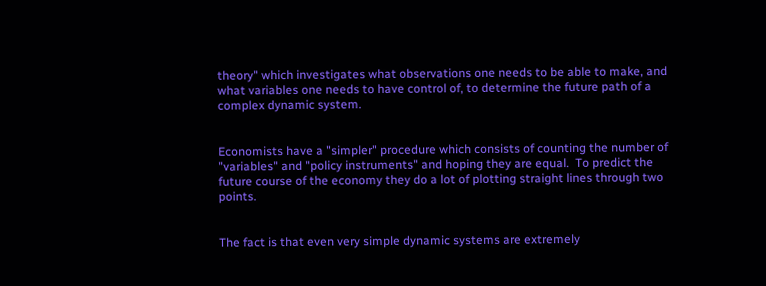theory" which investigates what observations one needs to be able to make, and what variables one needs to have control of, to determine the future path of a complex dynamic system.


Economists have a "simpler" procedure which consists of counting the number of "variables" and "policy instruments" and hoping they are equal.  To predict the future course of the economy they do a lot of plotting straight lines through two points.


The fact is that even very simple dynamic systems are extremely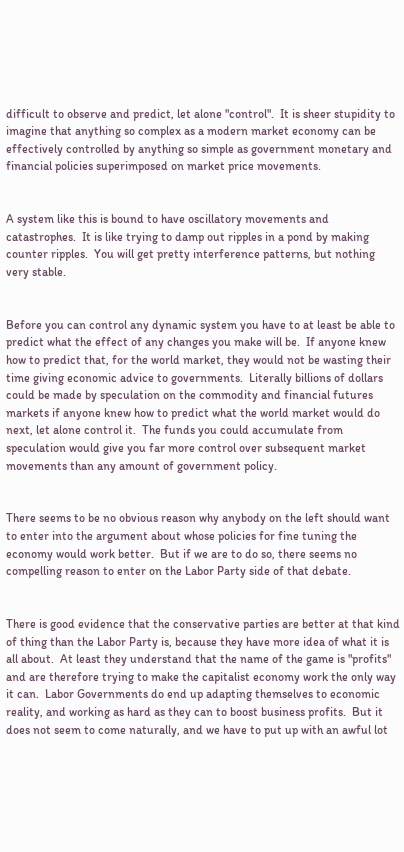difficult to observe and predict, let alone "control".  It is sheer stupidity to imagine that anything so complex as a modern market economy can be effectively controlled by anything so simple as government monetary and financial policies superimposed on market price movements.


A system like this is bound to have oscillatory movements and catastrophes.  It is like trying to damp out ripples in a pond by making counter ripples.  You will get pretty interference patterns, but nothing very stable.


Before you can control any dynamic system you have to at least be able to predict what the effect of any changes you make will be.  If anyone knew how to predict that, for the world market, they would not be wasting their time giving economic advice to governments.  Literally billions of dollars could be made by speculation on the commodity and financial futures markets if anyone knew how to predict what the world market would do next, let alone control it.  The funds you could accumulate from speculation would give you far more control over subsequent market movements than any amount of government policy.


There seems to be no obvious reason why anybody on the left should want to enter into the argument about whose policies for fine tuning the economy would work better.  But if we are to do so, there seems no compelling reason to enter on the Labor Party side of that debate.


There is good evidence that the conservative parties are better at that kind of thing than the Labor Party is, because they have more idea of what it is all about.  At least they understand that the name of the game is "profits" and are therefore trying to make the capitalist economy work the only way it can.  Labor Governments do end up adapting themselves to economic reality, and working as hard as they can to boost business profits.  But it does not seem to come naturally, and we have to put up with an awful lot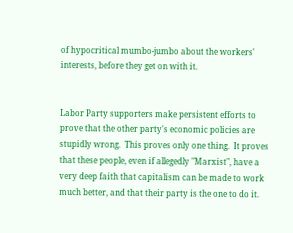of hypocritical mumbo-jumbo about the workers' interests, before they get on with it.


Labor Party supporters make persistent efforts to prove that the other party's economic policies are stupidly wrong.  This proves only one thing.  It proves that these people, even if allegedly "Marxist", have a very deep faith that capitalism can be made to work much better, and that their party is the one to do it.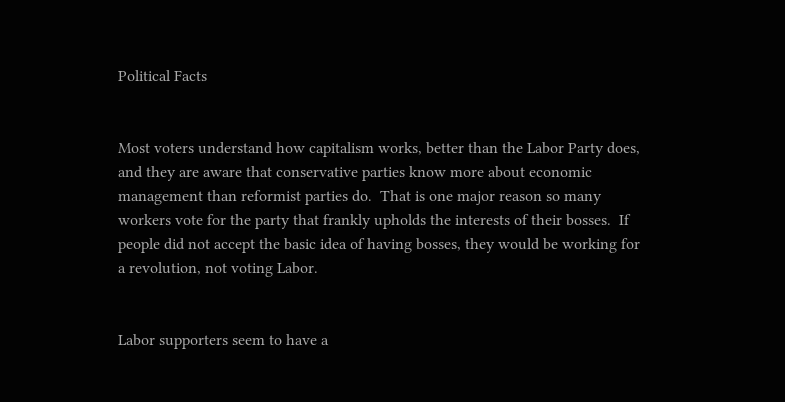Political Facts


Most voters understand how capitalism works, better than the Labor Party does, and they are aware that conservative parties know more about economic management than reformist parties do.  That is one major reason so many workers vote for the party that frankly upholds the interests of their bosses.  If people did not accept the basic idea of having bosses, they would be working for a revolution, not voting Labor.


Labor supporters seem to have a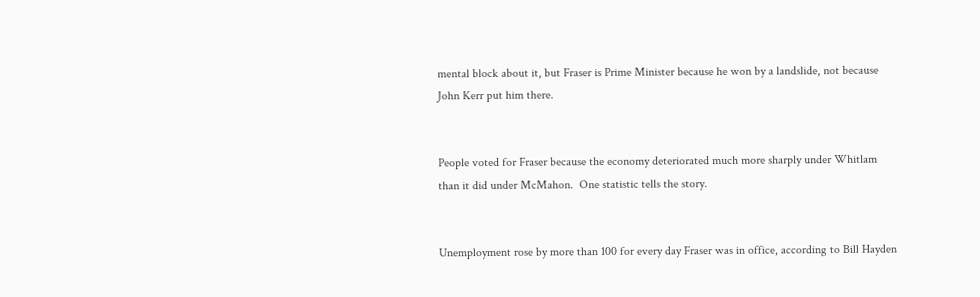mental block about it, but Fraser is Prime Minister because he won by a landslide, not because John Kerr put him there.


People voted for Fraser because the economy deteriorated much more sharply under Whitlam than it did under McMahon.  One statistic tells the story.


Unemployment rose by more than 100 for every day Fraser was in office, according to Bill Hayden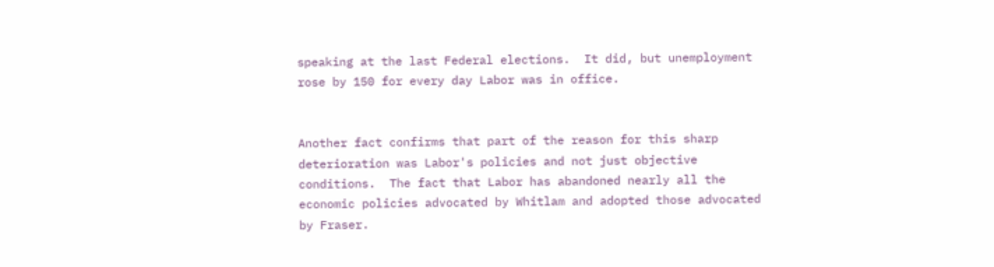speaking at the last Federal elections.  It did, but unemployment rose by 150 for every day Labor was in office.


Another fact confirms that part of the reason for this sharp deterioration was Labor's policies and not just objective conditions.  The fact that Labor has abandoned nearly all the economic policies advocated by Whitlam and adopted those advocated by Fraser.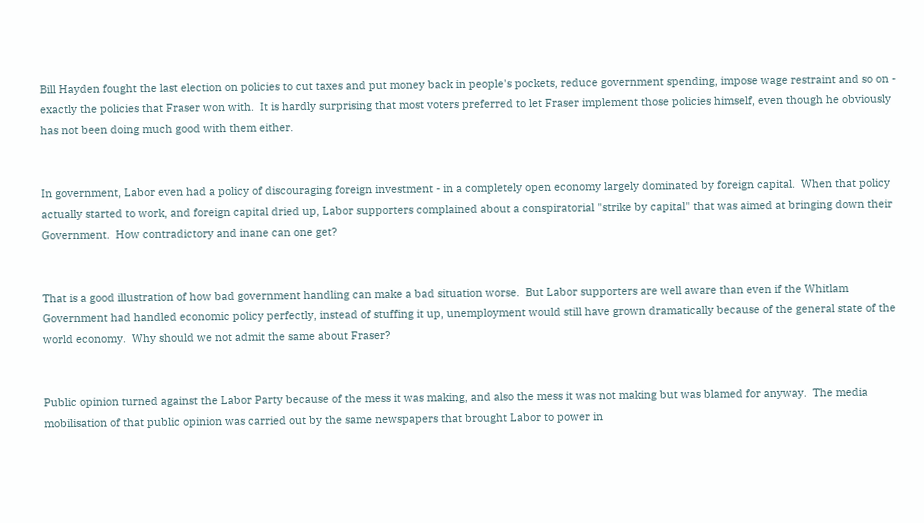Bill Hayden fought the last election on policies to cut taxes and put money back in people's pockets, reduce government spending, impose wage restraint and so on - exactly the policies that Fraser won with.  It is hardly surprising that most voters preferred to let Fraser implement those policies himself, even though he obviously has not been doing much good with them either.


In government, Labor even had a policy of discouraging foreign investment - in a completely open economy largely dominated by foreign capital.  When that policy actually started to work, and foreign capital dried up, Labor supporters complained about a conspiratorial "strike by capital" that was aimed at bringing down their Government.  How contradictory and inane can one get?


That is a good illustration of how bad government handling can make a bad situation worse.  But Labor supporters are well aware than even if the Whitlam Government had handled economic policy perfectly, instead of stuffing it up, unemployment would still have grown dramatically because of the general state of the world economy.  Why should we not admit the same about Fraser?


Public opinion turned against the Labor Party because of the mess it was making, and also the mess it was not making but was blamed for anyway.  The media mobilisation of that public opinion was carried out by the same newspapers that brought Labor to power in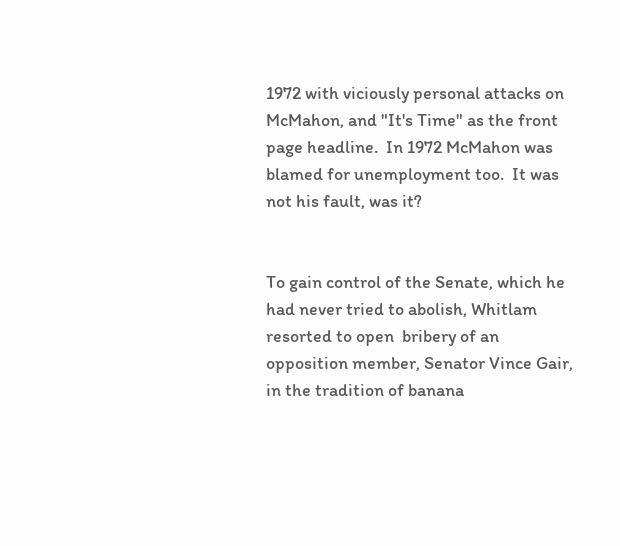1972 with viciously personal attacks on McMahon, and "It's Time" as the front page headline.  In 1972 McMahon was blamed for unemployment too.  It was not his fault, was it?


To gain control of the Senate, which he had never tried to abolish, Whitlam resorted to open  bribery of an opposition member, Senator Vince Gair, in the tradition of banana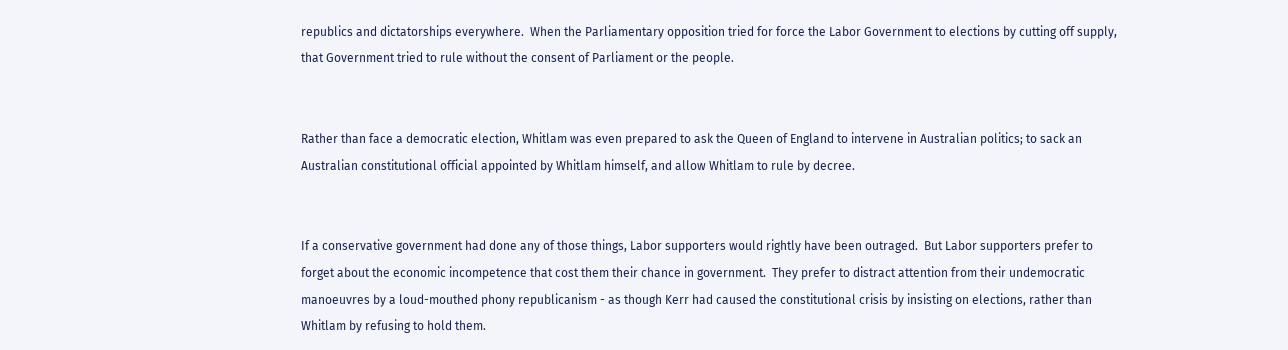republics and dictatorships everywhere.  When the Parliamentary opposition tried for force the Labor Government to elections by cutting off supply, that Government tried to rule without the consent of Parliament or the people.


Rather than face a democratic election, Whitlam was even prepared to ask the Queen of England to intervene in Australian politics; to sack an Australian constitutional official appointed by Whitlam himself, and allow Whitlam to rule by decree.


If a conservative government had done any of those things, Labor supporters would rightly have been outraged.  But Labor supporters prefer to forget about the economic incompetence that cost them their chance in government.  They prefer to distract attention from their undemocratic manoeuvres by a loud-mouthed phony republicanism - as though Kerr had caused the constitutional crisis by insisting on elections, rather than Whitlam by refusing to hold them.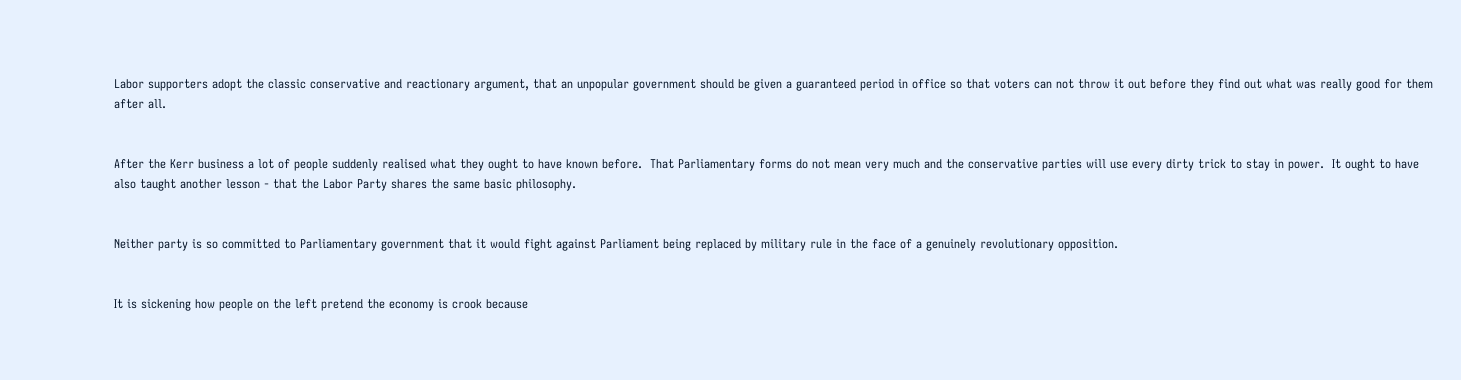Labor supporters adopt the classic conservative and reactionary argument, that an unpopular government should be given a guaranteed period in office so that voters can not throw it out before they find out what was really good for them after all.


After the Kerr business a lot of people suddenly realised what they ought to have known before.  That Parliamentary forms do not mean very much and the conservative parties will use every dirty trick to stay in power.  It ought to have also taught another lesson - that the Labor Party shares the same basic philosophy.


Neither party is so committed to Parliamentary government that it would fight against Parliament being replaced by military rule in the face of a genuinely revolutionary opposition.


It is sickening how people on the left pretend the economy is crook because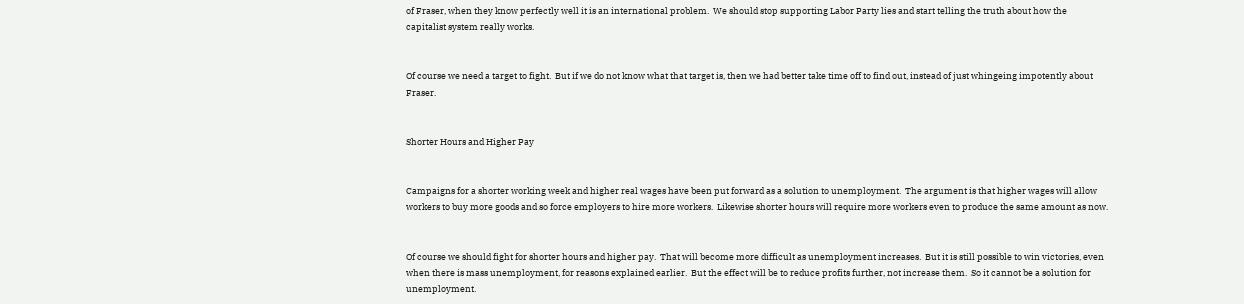of Fraser, when they know perfectly well it is an international problem.  We should stop supporting Labor Party lies and start telling the truth about how the capitalist system really works.


Of course we need a target to fight.  But if we do not know what that target is, then we had better take time off to find out, instead of just whingeing impotently about Fraser.


Shorter Hours and Higher Pay


Campaigns for a shorter working week and higher real wages have been put forward as a solution to unemployment.  The argument is that higher wages will allow workers to buy more goods and so force employers to hire more workers.  Likewise shorter hours will require more workers even to produce the same amount as now.


Of course we should fight for shorter hours and higher pay.  That will become more difficult as unemployment increases.  But it is still possible to win victories, even when there is mass unemployment, for reasons explained earlier.  But the effect will be to reduce profits further, not increase them.  So it cannot be a solution for unemployment.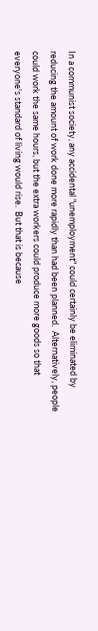In a communist society, any accidental "unemployment" could certainly be eliminated by reducing the amount of work done more rapidly than had been planned.  Alternatively, people could work the same hours, but the extra workers could produce more goods so that everyone's standard of living would rise.  But that is because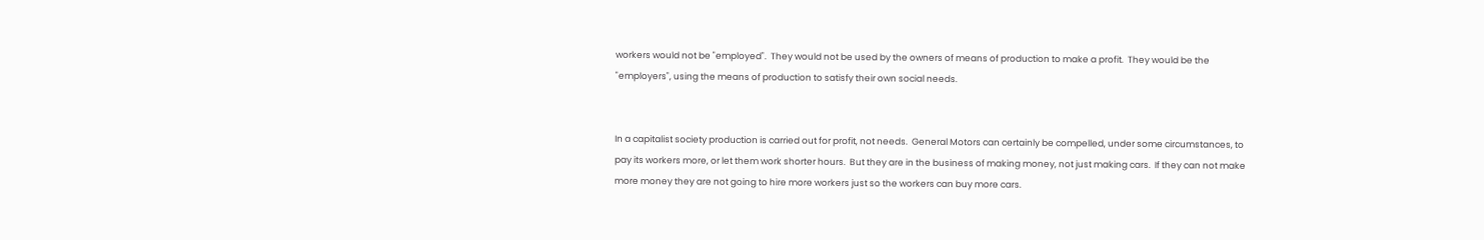workers would not be "employed".  They would not be used by the owners of means of production to make a profit.  They would be the "employers", using the means of production to satisfy their own social needs.


In a capitalist society production is carried out for profit, not needs.  General Motors can certainly be compelled, under some circumstances, to pay its workers more, or let them work shorter hours.  But they are in the business of making money, not just making cars.  If they can not make more money they are not going to hire more workers just so the workers can buy more cars.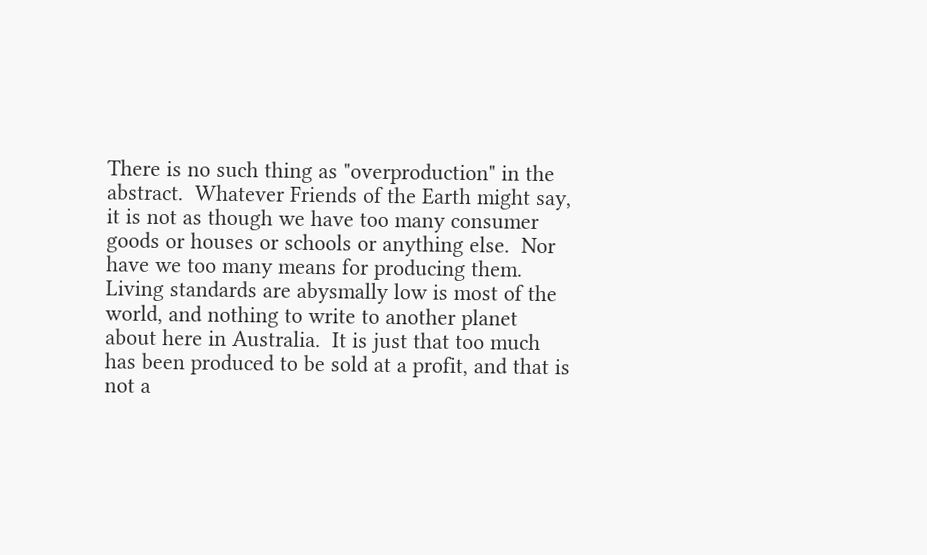There is no such thing as "overproduction" in the abstract.  Whatever Friends of the Earth might say, it is not as though we have too many consumer goods or houses or schools or anything else.  Nor have we too many means for producing them.  Living standards are abysmally low is most of the world, and nothing to write to another planet about here in Australia.  It is just that too much has been produced to be sold at a profit, and that is not a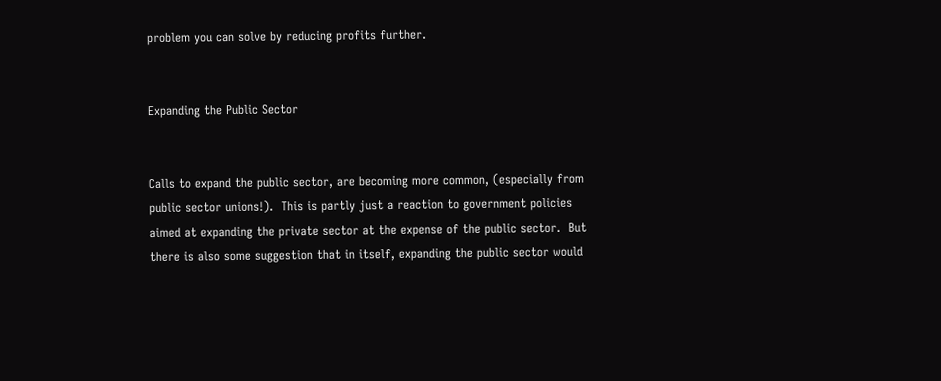problem you can solve by reducing profits further.


Expanding the Public Sector


Calls to expand the public sector, are becoming more common, (especially from public sector unions!).  This is partly just a reaction to government policies aimed at expanding the private sector at the expense of the public sector.  But there is also some suggestion that in itself, expanding the public sector would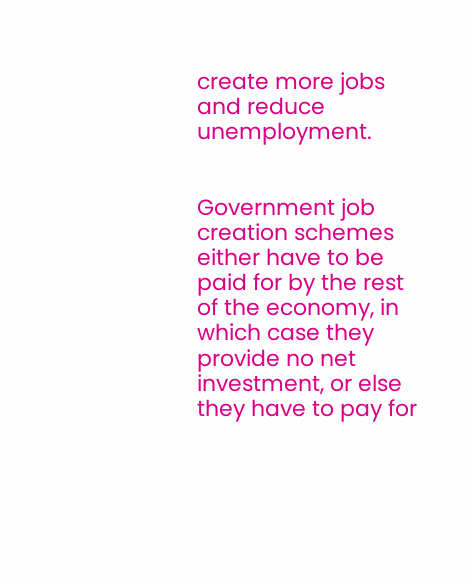create more jobs and reduce unemployment.


Government job creation schemes either have to be paid for by the rest of the economy, in which case they provide no net investment, or else they have to pay for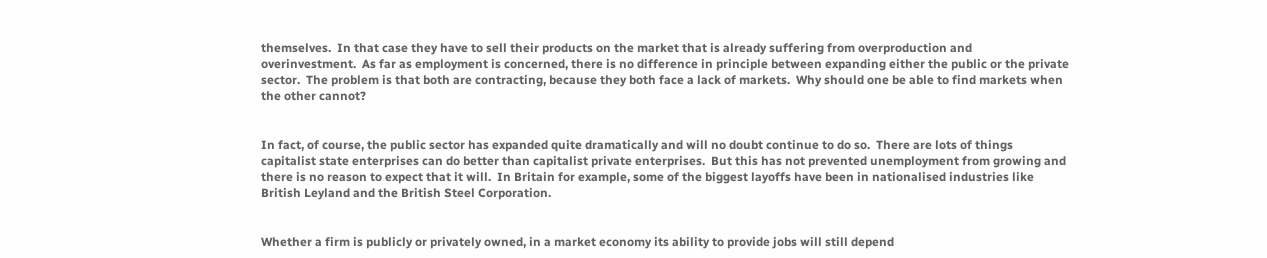themselves.  In that case they have to sell their products on the market that is already suffering from overproduction and overinvestment.  As far as employment is concerned, there is no difference in principle between expanding either the public or the private sector.  The problem is that both are contracting, because they both face a lack of markets.  Why should one be able to find markets when the other cannot?


In fact, of course, the public sector has expanded quite dramatically and will no doubt continue to do so.  There are lots of things capitalist state enterprises can do better than capitalist private enterprises.  But this has not prevented unemployment from growing and there is no reason to expect that it will.  In Britain for example, some of the biggest layoffs have been in nationalised industries like British Leyland and the British Steel Corporation.


Whether a firm is publicly or privately owned, in a market economy its ability to provide jobs will still depend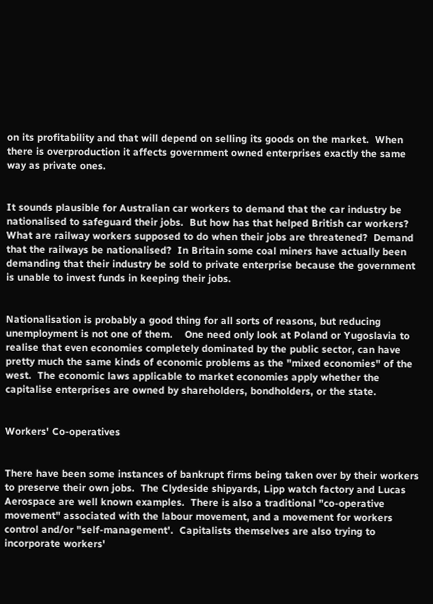on its profitability and that will depend on selling its goods on the market.  When there is overproduction it affects government owned enterprises exactly the same way as private ones.


It sounds plausible for Australian car workers to demand that the car industry be nationalised to safeguard their jobs.  But how has that helped British car workers?  What are railway workers supposed to do when their jobs are threatened?  Demand that the railways be nationalised?  In Britain some coal miners have actually been demanding that their industry be sold to private enterprise because the government is unable to invest funds in keeping their jobs.


Nationalisation is probably a good thing for all sorts of reasons, but reducing unemployment is not one of them.    One need only look at Poland or Yugoslavia to realise that even economies completely dominated by the public sector, can have pretty much the same kinds of economic problems as the "mixed economies" of the west.  The economic laws applicable to market economies apply whether the capitalise enterprises are owned by shareholders, bondholders, or the state.


Workers' Co-operatives


There have been some instances of bankrupt firms being taken over by their workers to preserve their own jobs.  The Clydeside shipyards, Lipp watch factory and Lucas Aerospace are well known examples.  There is also a traditional "co-operative movement" associated with the labour movement, and a movement for workers control and/or "self-management'.  Capitalists themselves are also trying to incorporate workers'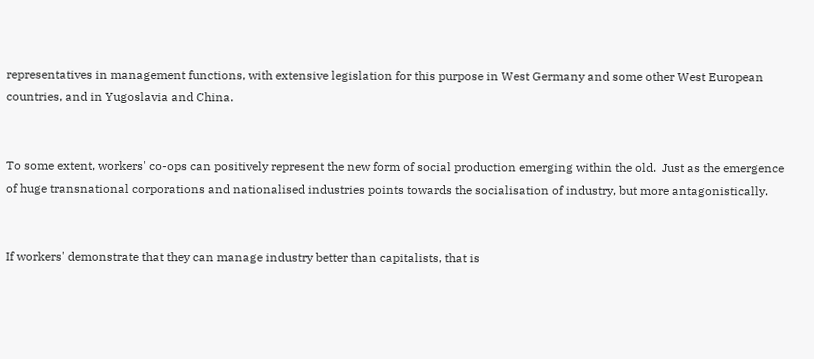representatives in management functions, with extensive legislation for this purpose in West Germany and some other West European countries, and in Yugoslavia and China.


To some extent, workers' co-ops can positively represent the new form of social production emerging within the old.  Just as the emergence of huge transnational corporations and nationalised industries points towards the socialisation of industry, but more antagonistically.


If workers' demonstrate that they can manage industry better than capitalists, that is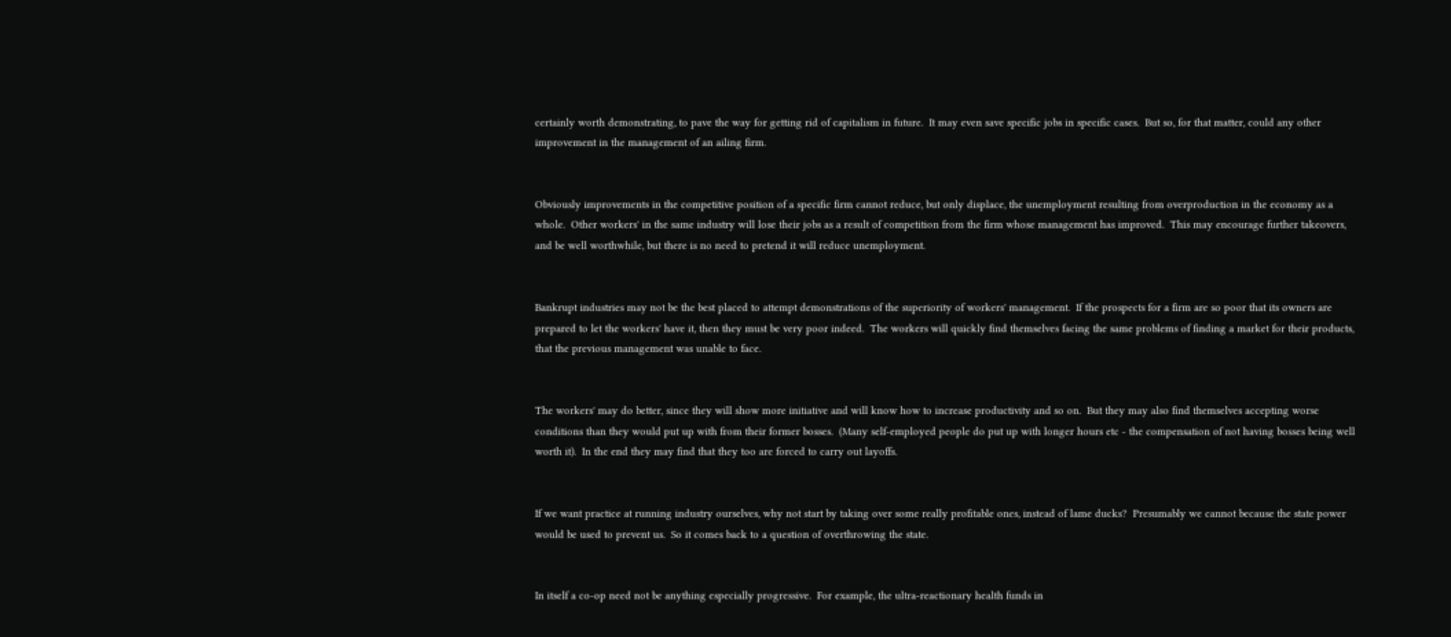certainly worth demonstrating, to pave the way for getting rid of capitalism in future.  It may even save specific jobs in specific cases.  But so, for that matter, could any other improvement in the management of an ailing firm.


Obviously improvements in the competitive position of a specific firm cannot reduce, but only displace, the unemployment resulting from overproduction in the economy as a whole.  Other workers' in the same industry will lose their jobs as a result of competition from the firm whose management has improved.  This may encourage further takeovers, and be well worthwhile, but there is no need to pretend it will reduce unemployment.


Bankrupt industries may not be the best placed to attempt demonstrations of the superiority of workers' management.  If the prospects for a firm are so poor that its owners are prepared to let the workers' have it, then they must be very poor indeed.  The workers will quickly find themselves facing the same problems of finding a market for their products, that the previous management was unable to face.


The workers' may do better, since they will show more initiative and will know how to increase productivity and so on.  But they may also find themselves accepting worse conditions than they would put up with from their former bosses.  (Many self-employed people do put up with longer hours etc - the compensation of not having bosses being well worth it).  In the end they may find that they too are forced to carry out layoffs.


If we want practice at running industry ourselves, why not start by taking over some really profitable ones, instead of lame ducks?  Presumably we cannot because the state power would be used to prevent us.  So it comes back to a question of overthrowing the state.


In itself a co-op need not be anything especially progressive.  For example, the ultra-reactionary health funds in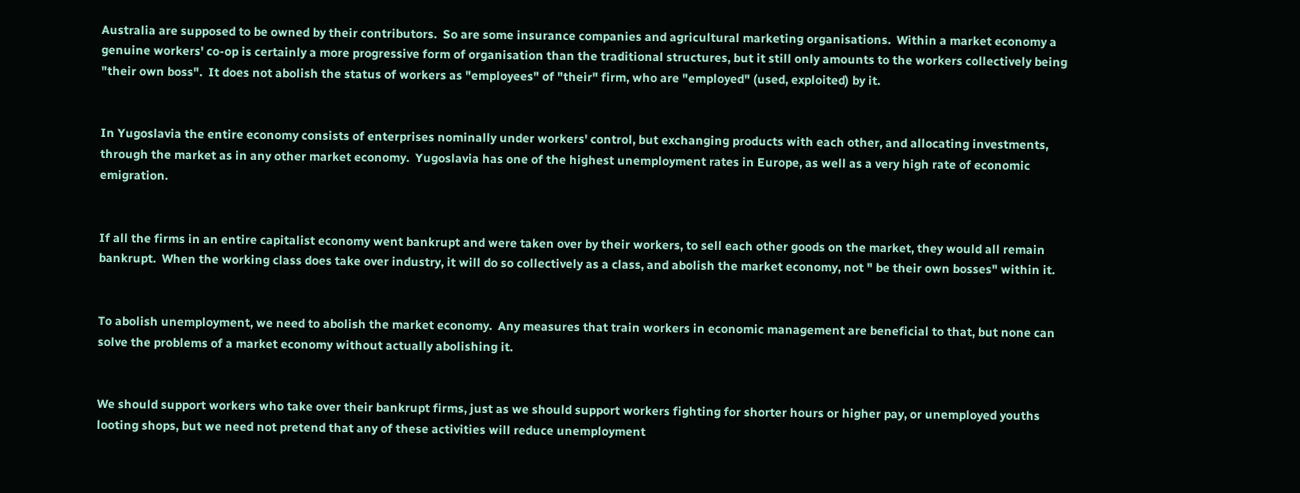Australia are supposed to be owned by their contributors.  So are some insurance companies and agricultural marketing organisations.  Within a market economy a genuine workers' co-op is certainly a more progressive form of organisation than the traditional structures, but it still only amounts to the workers collectively being "their own boss".  It does not abolish the status of workers as "employees" of "their" firm, who are "employed" (used, exploited) by it.


In Yugoslavia the entire economy consists of enterprises nominally under workers' control, but exchanging products with each other, and allocating investments, through the market as in any other market economy.  Yugoslavia has one of the highest unemployment rates in Europe, as well as a very high rate of economic emigration.


If all the firms in an entire capitalist economy went bankrupt and were taken over by their workers, to sell each other goods on the market, they would all remain bankrupt.  When the working class does take over industry, it will do so collectively as a class, and abolish the market economy, not " be their own bosses" within it.


To abolish unemployment, we need to abolish the market economy.  Any measures that train workers in economic management are beneficial to that, but none can solve the problems of a market economy without actually abolishing it.


We should support workers who take over their bankrupt firms, just as we should support workers fighting for shorter hours or higher pay, or unemployed youths looting shops, but we need not pretend that any of these activities will reduce unemployment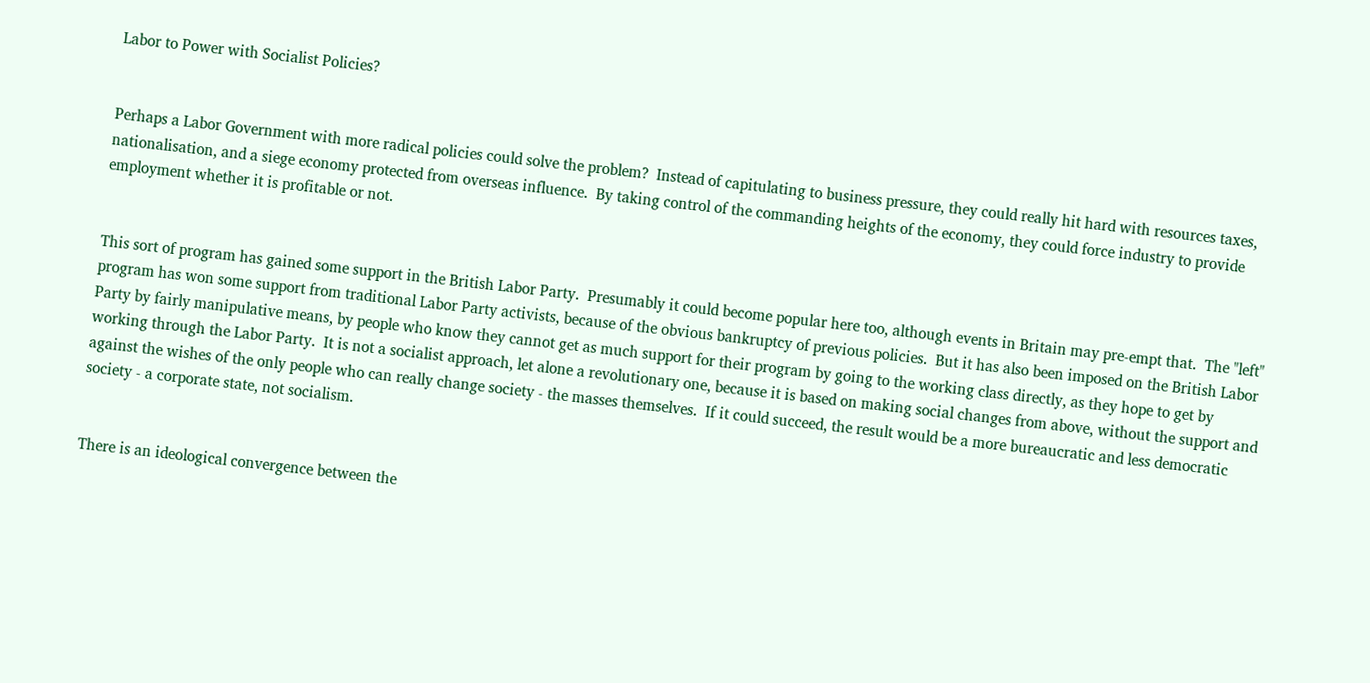Labor to Power with Socialist Policies?


Perhaps a Labor Government with more radical policies could solve the problem?  Instead of capitulating to business pressure, they could really hit hard with resources taxes, nationalisation, and a siege economy protected from overseas influence.  By taking control of the commanding heights of the economy, they could force industry to provide employment whether it is profitable or not.


This sort of program has gained some support in the British Labor Party.  Presumably it could become popular here too, although events in Britain may pre-empt that.  The "left" program has won some support from traditional Labor Party activists, because of the obvious bankruptcy of previous policies.  But it has also been imposed on the British Labor Party by fairly manipulative means, by people who know they cannot get as much support for their program by going to the working class directly, as they hope to get by working through the Labor Party.  It is not a socialist approach, let alone a revolutionary one, because it is based on making social changes from above, without the support and against the wishes of the only people who can really change society - the masses themselves.  If it could succeed, the result would be a more bureaucratic and less democratic society - a corporate state, not socialism.


There is an ideological convergence between the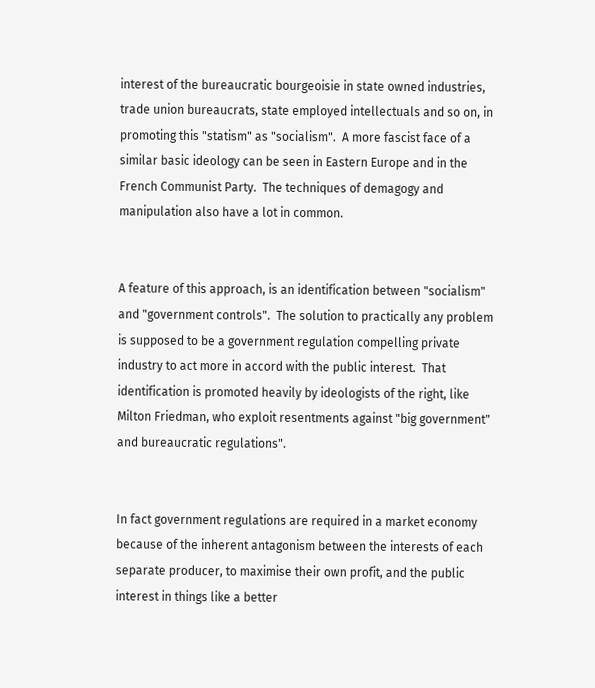interest of the bureaucratic bourgeoisie in state owned industries, trade union bureaucrats, state employed intellectuals and so on, in promoting this "statism" as "socialism".  A more fascist face of a similar basic ideology can be seen in Eastern Europe and in the French Communist Party.  The techniques of demagogy and manipulation also have a lot in common.


A feature of this approach, is an identification between "socialism" and "government controls".  The solution to practically any problem is supposed to be a government regulation compelling private industry to act more in accord with the public interest.  That identification is promoted heavily by ideologists of the right, like Milton Friedman, who exploit resentments against "big government" and bureaucratic regulations".


In fact government regulations are required in a market economy because of the inherent antagonism between the interests of each separate producer, to maximise their own profit, and the public interest in things like a better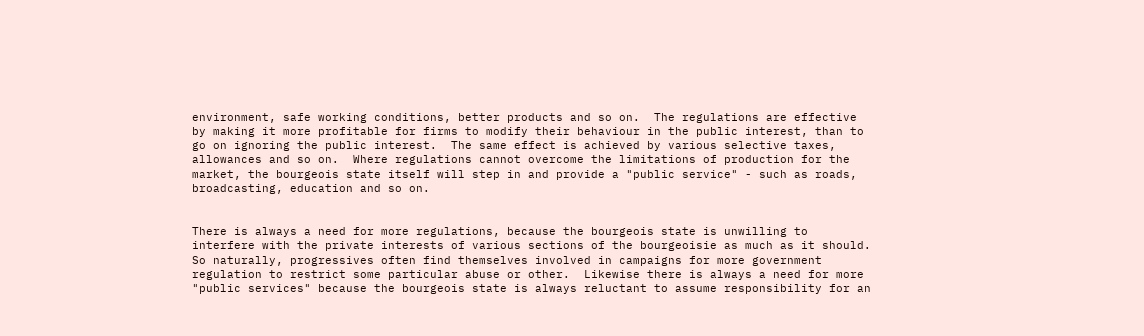environment, safe working conditions, better products and so on.  The regulations are effective by making it more profitable for firms to modify their behaviour in the public interest, than to go on ignoring the public interest.  The same effect is achieved by various selective taxes, allowances and so on.  Where regulations cannot overcome the limitations of production for the market, the bourgeois state itself will step in and provide a "public service" - such as roads, broadcasting, education and so on.


There is always a need for more regulations, because the bourgeois state is unwilling to interfere with the private interests of various sections of the bourgeoisie as much as it should.  So naturally, progressives often find themselves involved in campaigns for more government regulation to restrict some particular abuse or other.  Likewise there is always a need for more "public services" because the bourgeois state is always reluctant to assume responsibility for an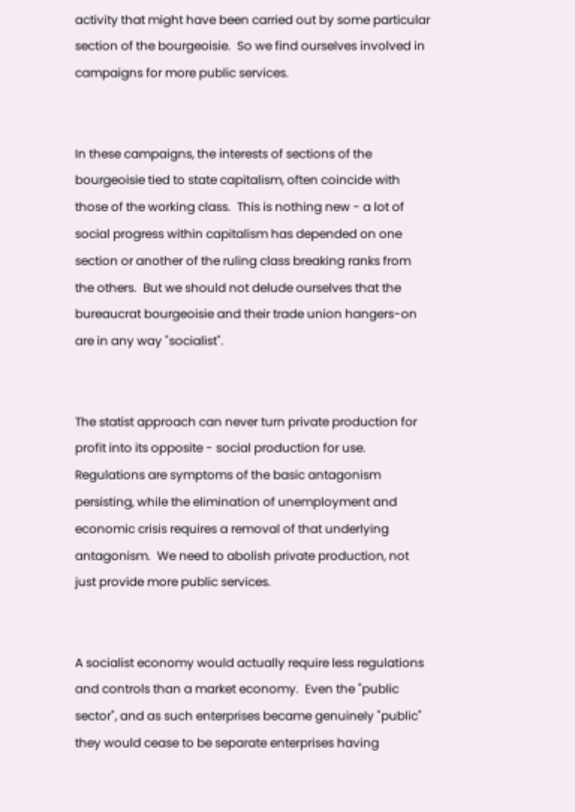activity that might have been carried out by some particular section of the bourgeoisie.  So we find ourselves involved in campaigns for more public services.


In these campaigns, the interests of sections of the bourgeoisie tied to state capitalism, often coincide with those of the working class.  This is nothing new - a lot of social progress within capitalism has depended on one section or another of the ruling class breaking ranks from the others.  But we should not delude ourselves that the bureaucrat bourgeoisie and their trade union hangers-on are in any way "socialist".


The statist approach can never turn private production for profit into its opposite - social production for use.  Regulations are symptoms of the basic antagonism persisting, while the elimination of unemployment and economic crisis requires a removal of that underlying antagonism.  We need to abolish private production, not just provide more public services.


A socialist economy would actually require less regulations and controls than a market economy.  Even the "public sector", and as such enterprises became genuinely "public" they would cease to be separate enterprises having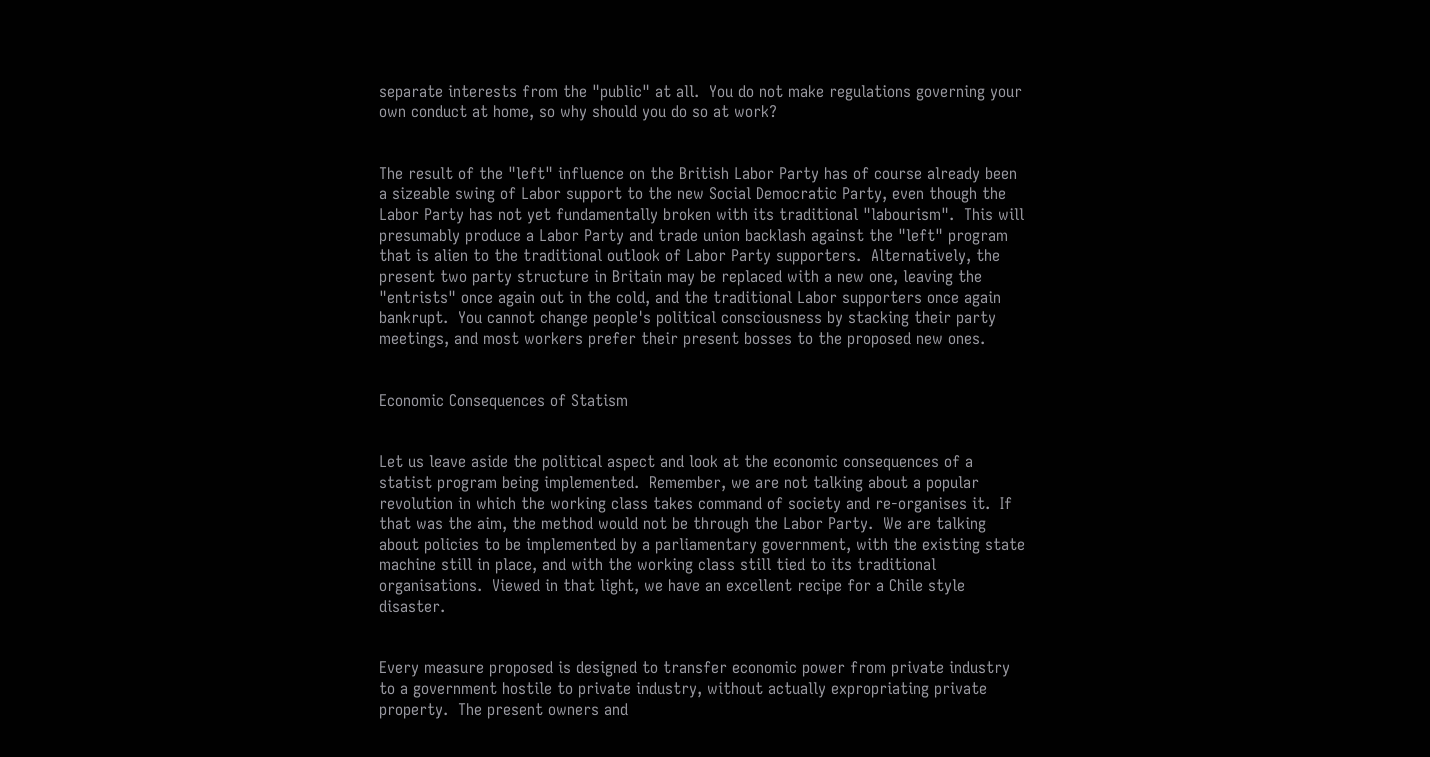separate interests from the "public" at all.  You do not make regulations governing your own conduct at home, so why should you do so at work?


The result of the "left" influence on the British Labor Party has of course already been a sizeable swing of Labor support to the new Social Democratic Party, even though the Labor Party has not yet fundamentally broken with its traditional "labourism".  This will presumably produce a Labor Party and trade union backlash against the "left" program that is alien to the traditional outlook of Labor Party supporters.  Alternatively, the present two party structure in Britain may be replaced with a new one, leaving the "entrists" once again out in the cold, and the traditional Labor supporters once again bankrupt.  You cannot change people's political consciousness by stacking their party meetings, and most workers prefer their present bosses to the proposed new ones.


Economic Consequences of Statism


Let us leave aside the political aspect and look at the economic consequences of a statist program being implemented.  Remember, we are not talking about a popular revolution in which the working class takes command of society and re-organises it.  If that was the aim, the method would not be through the Labor Party.  We are talking about policies to be implemented by a parliamentary government, with the existing state machine still in place, and with the working class still tied to its traditional organisations.  Viewed in that light, we have an excellent recipe for a Chile style disaster.


Every measure proposed is designed to transfer economic power from private industry to a government hostile to private industry, without actually expropriating private property.  The present owners and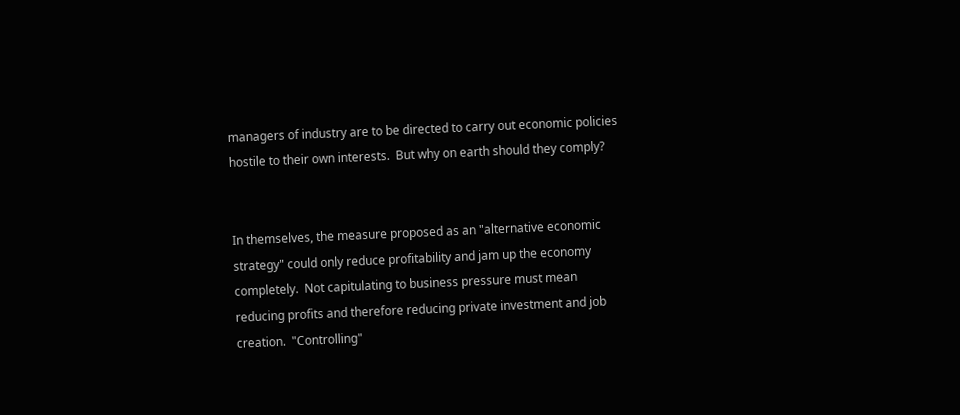managers of industry are to be directed to carry out economic policies hostile to their own interests.  But why on earth should they comply?


In themselves, the measure proposed as an "alternative economic strategy" could only reduce profitability and jam up the economy completely.  Not capitulating to business pressure must mean reducing profits and therefore reducing private investment and job creation.  "Controlling"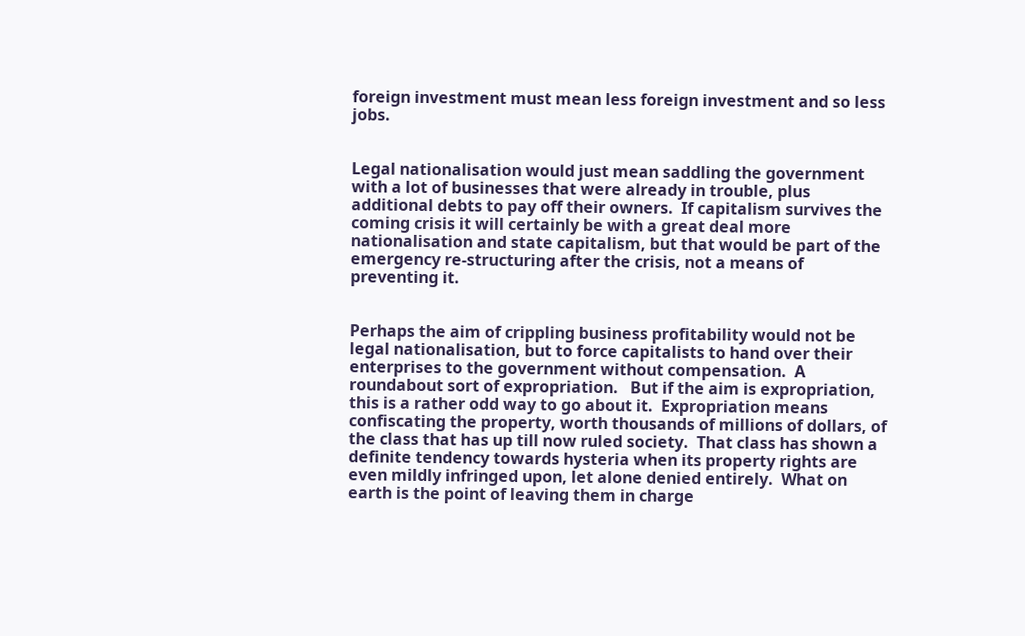foreign investment must mean less foreign investment and so less jobs.


Legal nationalisation would just mean saddling the government with a lot of businesses that were already in trouble, plus additional debts to pay off their owners.  If capitalism survives the coming crisis it will certainly be with a great deal more nationalisation and state capitalism, but that would be part of the emergency re-structuring after the crisis, not a means of preventing it.


Perhaps the aim of crippling business profitability would not be legal nationalisation, but to force capitalists to hand over their enterprises to the government without compensation.  A roundabout sort of expropriation.   But if the aim is expropriation, this is a rather odd way to go about it.  Expropriation means confiscating the property, worth thousands of millions of dollars, of the class that has up till now ruled society.  That class has shown a definite tendency towards hysteria when its property rights are even mildly infringed upon, let alone denied entirely.  What on earth is the point of leaving them in charge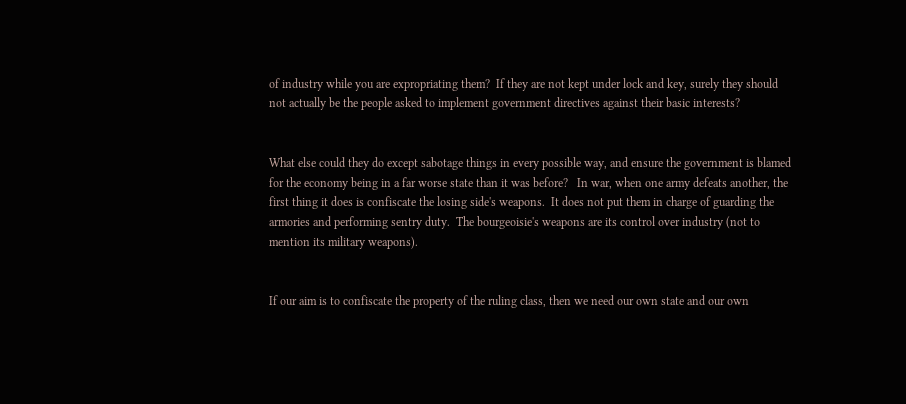of industry while you are expropriating them?  If they are not kept under lock and key, surely they should not actually be the people asked to implement government directives against their basic interests?


What else could they do except sabotage things in every possible way, and ensure the government is blamed for the economy being in a far worse state than it was before?   In war, when one army defeats another, the first thing it does is confiscate the losing side's weapons.  It does not put them in charge of guarding the armories and performing sentry duty.  The bourgeoisie's weapons are its control over industry (not to mention its military weapons).


If our aim is to confiscate the property of the ruling class, then we need our own state and our own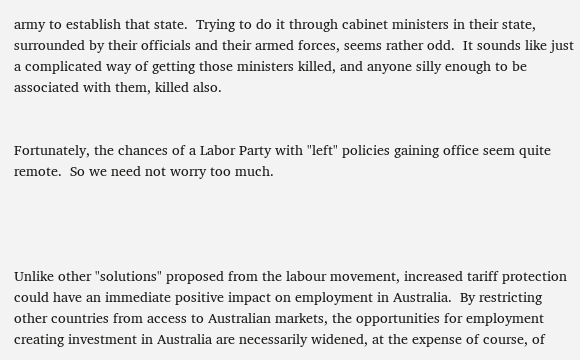army to establish that state.  Trying to do it through cabinet ministers in their state, surrounded by their officials and their armed forces, seems rather odd.  It sounds like just a complicated way of getting those ministers killed, and anyone silly enough to be associated with them, killed also.


Fortunately, the chances of a Labor Party with "left" policies gaining office seem quite remote.  So we need not worry too much.




Unlike other "solutions" proposed from the labour movement, increased tariff protection could have an immediate positive impact on employment in Australia.  By restricting other countries from access to Australian markets, the opportunities for employment creating investment in Australia are necessarily widened, at the expense of course, of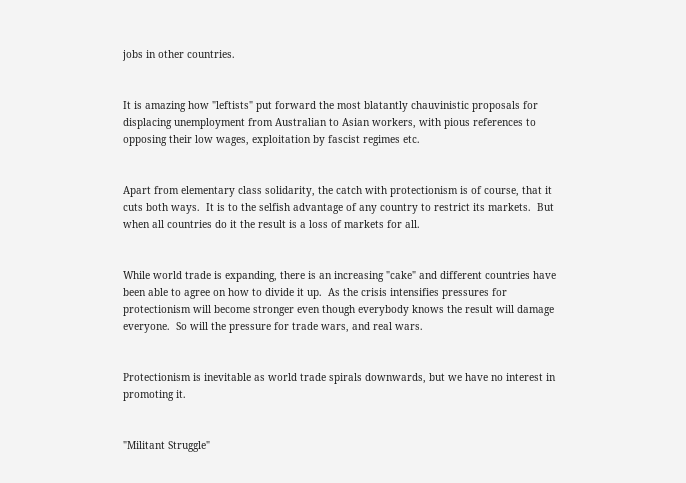jobs in other countries.


It is amazing how "leftists" put forward the most blatantly chauvinistic proposals for displacing unemployment from Australian to Asian workers, with pious references to opposing their low wages, exploitation by fascist regimes etc.


Apart from elementary class solidarity, the catch with protectionism is of course, that it cuts both ways.  It is to the selfish advantage of any country to restrict its markets.  But when all countries do it the result is a loss of markets for all.


While world trade is expanding, there is an increasing "cake" and different countries have been able to agree on how to divide it up.  As the crisis intensifies pressures for protectionism will become stronger even though everybody knows the result will damage everyone.  So will the pressure for trade wars, and real wars.


Protectionism is inevitable as world trade spirals downwards, but we have no interest in promoting it.


"Militant Struggle"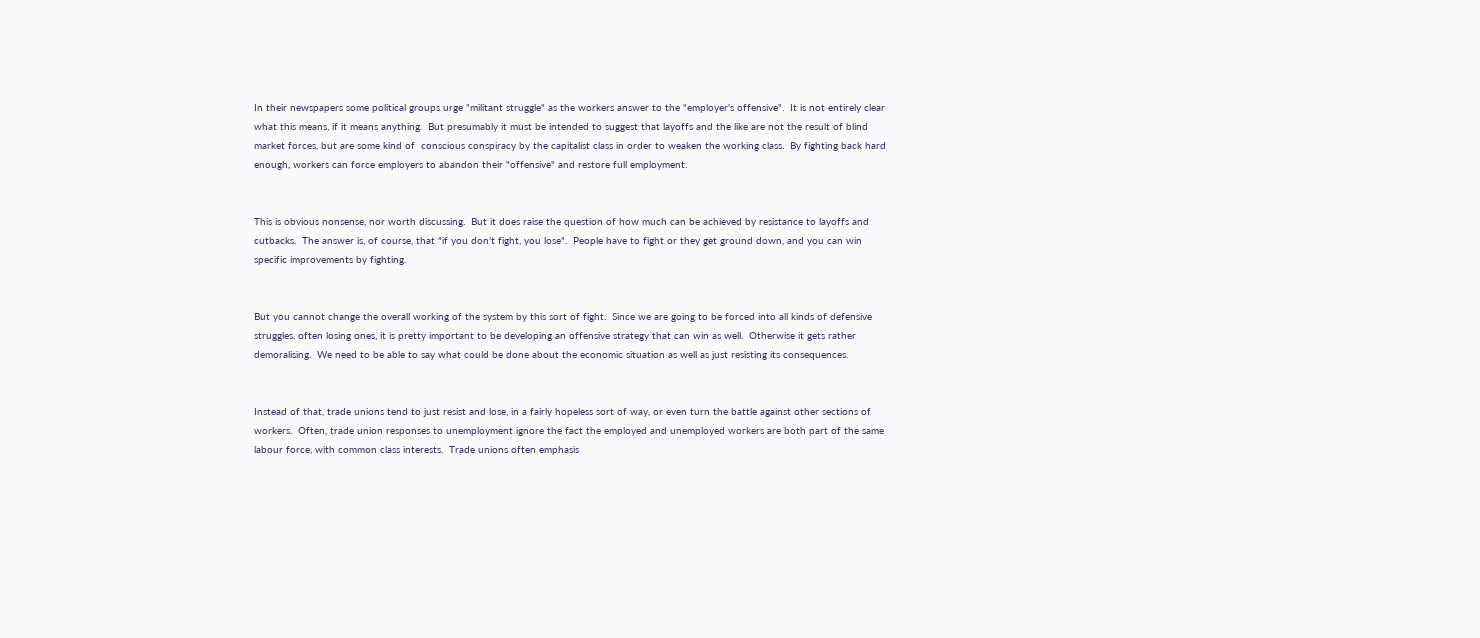In their newspapers some political groups urge "militant struggle" as the workers answer to the "employer's offensive".  It is not entirely clear what this means, if it means anything.  But presumably it must be intended to suggest that layoffs and the like are not the result of blind market forces, but are some kind of  conscious conspiracy by the capitalist class in order to weaken the working class.  By fighting back hard enough, workers can force employers to abandon their "offensive" and restore full employment.


This is obvious nonsense, nor worth discussing.  But it does raise the question of how much can be achieved by resistance to layoffs and cutbacks.  The answer is, of course, that "if you don't fight, you lose".  People have to fight or they get ground down, and you can win specific improvements by fighting.


But you cannot change the overall working of the system by this sort of fight.  Since we are going to be forced into all kinds of defensive struggles, often losing ones, it is pretty important to be developing an offensive strategy that can win as well.  Otherwise it gets rather demoralising.  We need to be able to say what could be done about the economic situation as well as just resisting its consequences.


Instead of that, trade unions tend to just resist and lose, in a fairly hopeless sort of way, or even turn the battle against other sections of workers.  Often, trade union responses to unemployment ignore the fact the employed and unemployed workers are both part of the same labour force, with common class interests.  Trade unions often emphasis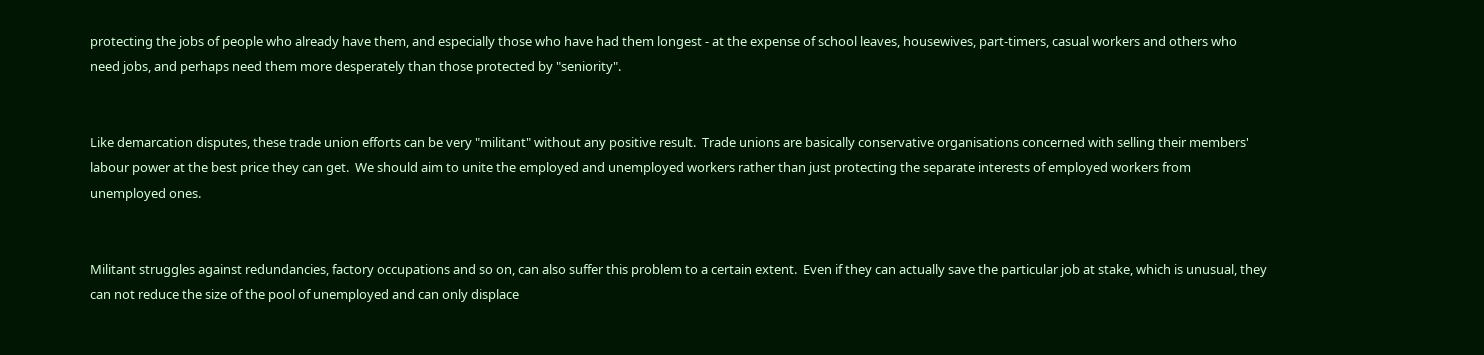protecting the jobs of people who already have them, and especially those who have had them longest - at the expense of school leaves, housewives, part-timers, casual workers and others who need jobs, and perhaps need them more desperately than those protected by "seniority".


Like demarcation disputes, these trade union efforts can be very "militant" without any positive result.  Trade unions are basically conservative organisations concerned with selling their members' labour power at the best price they can get.  We should aim to unite the employed and unemployed workers rather than just protecting the separate interests of employed workers from unemployed ones.


Militant struggles against redundancies, factory occupations and so on, can also suffer this problem to a certain extent.  Even if they can actually save the particular job at stake, which is unusual, they can not reduce the size of the pool of unemployed and can only displace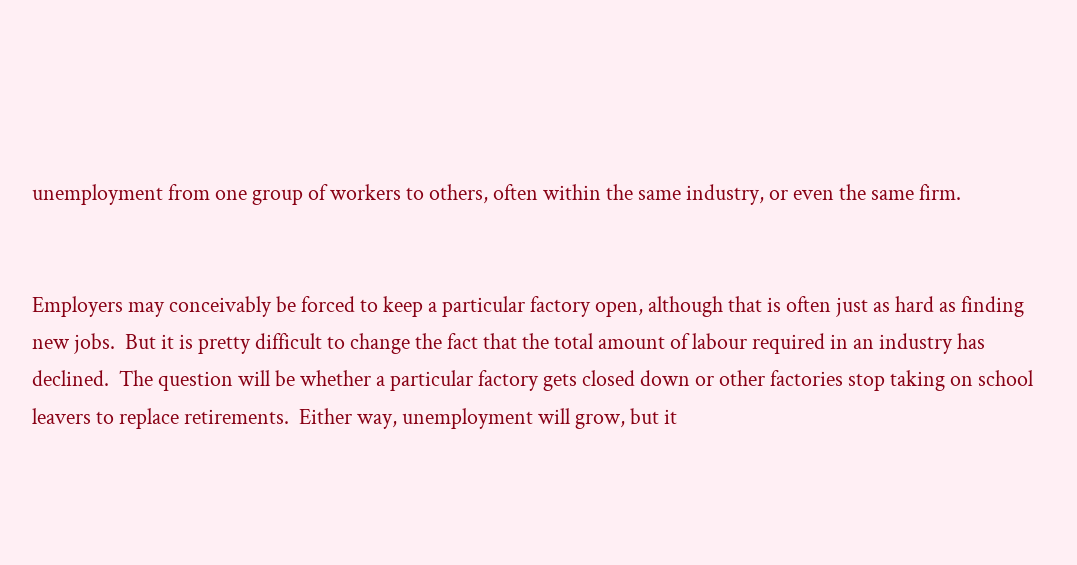unemployment from one group of workers to others, often within the same industry, or even the same firm.


Employers may conceivably be forced to keep a particular factory open, although that is often just as hard as finding new jobs.  But it is pretty difficult to change the fact that the total amount of labour required in an industry has declined.  The question will be whether a particular factory gets closed down or other factories stop taking on school leavers to replace retirements.  Either way, unemployment will grow, but it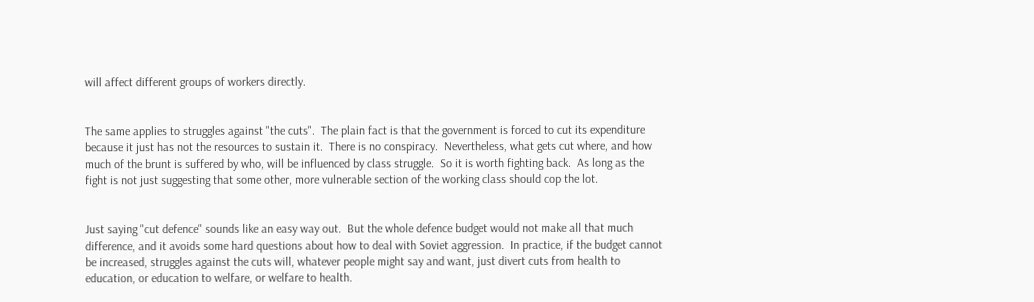will affect different groups of workers directly.


The same applies to struggles against "the cuts".  The plain fact is that the government is forced to cut its expenditure because it just has not the resources to sustain it.  There is no conspiracy.  Nevertheless, what gets cut where, and how much of the brunt is suffered by who, will be influenced by class struggle.  So it is worth fighting back.  As long as the fight is not just suggesting that some other, more vulnerable section of the working class should cop the lot.


Just saying "cut defence" sounds like an easy way out.  But the whole defence budget would not make all that much difference, and it avoids some hard questions about how to deal with Soviet aggression.  In practice, if the budget cannot be increased, struggles against the cuts will, whatever people might say and want, just divert cuts from health to education, or education to welfare, or welfare to health.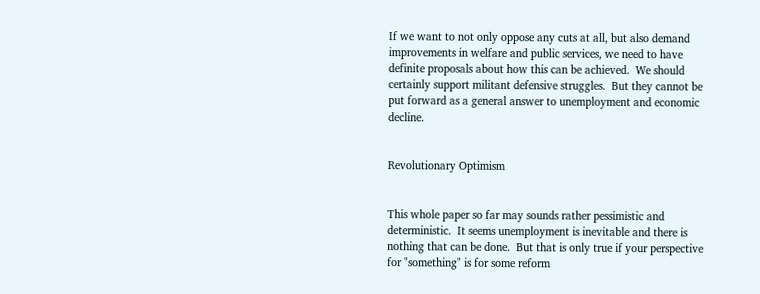If we want to not only oppose any cuts at all, but also demand improvements in welfare and public services, we need to have definite proposals about how this can be achieved.  We should certainly support militant defensive struggles.  But they cannot be put forward as a general answer to unemployment and economic decline.


Revolutionary Optimism


This whole paper so far may sounds rather pessimistic and deterministic.  It seems unemployment is inevitable and there is nothing that can be done.  But that is only true if your perspective for "something" is for some reform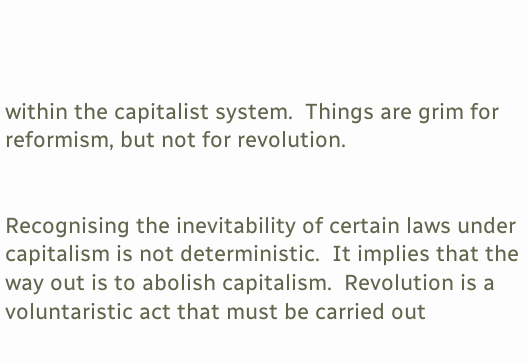within the capitalist system.  Things are grim for reformism, but not for revolution.


Recognising the inevitability of certain laws under capitalism is not deterministic.  It implies that the way out is to abolish capitalism.  Revolution is a voluntaristic act that must be carried out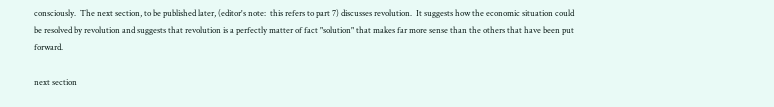consciously.  The next section, to be published later, (editor's note:  this refers to part 7) discusses revolution.  It suggests how the economic situation could be resolved by revolution and suggests that revolution is a perfectly matter of fact "solution" that makes far more sense than the others that have been put forward.

next section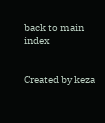back to main index


Created by keza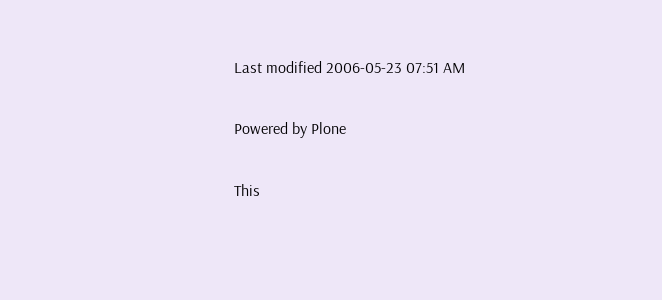Last modified 2006-05-23 07:51 AM

Powered by Plone

This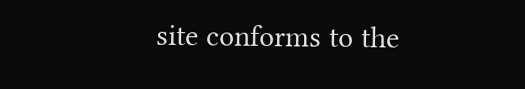site conforms to the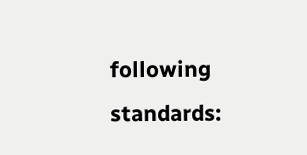following standards: